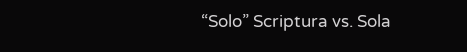“Solo” Scriptura vs. Sola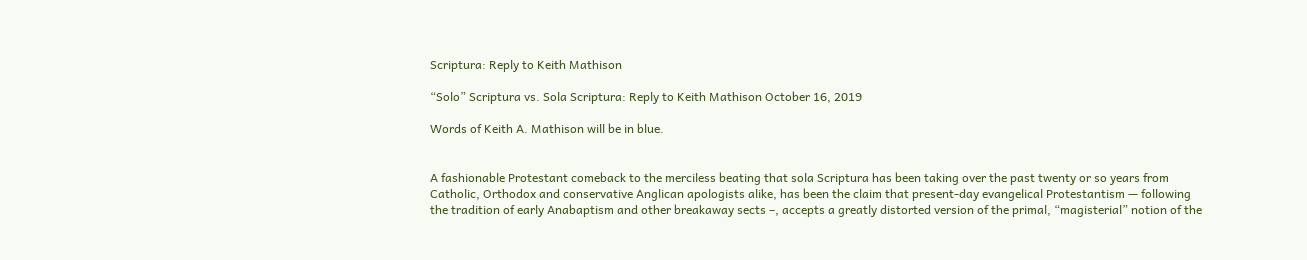Scriptura: Reply to Keith Mathison

“Solo” Scriptura vs. Sola Scriptura: Reply to Keith Mathison October 16, 2019

Words of Keith A. Mathison will be in blue.


A fashionable Protestant comeback to the merciless beating that sola Scriptura has been taking over the past twenty or so years from Catholic, Orthodox and conservative Anglican apologists alike, has been the claim that present-day evangelical Protestantism — following the tradition of early Anabaptism and other breakaway sects –, accepts a greatly distorted version of the primal, “magisterial” notion of the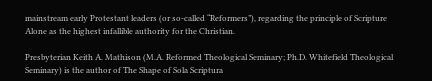mainstream early Protestant leaders (or so-called “Reformers”), regarding the principle of Scripture Alone as the highest infallible authority for the Christian.

Presbyterian Keith A. Mathison (M.A. Reformed Theological Seminary; Ph.D. Whitefield Theological Seminary) is the author of The Shape of Sola Scriptura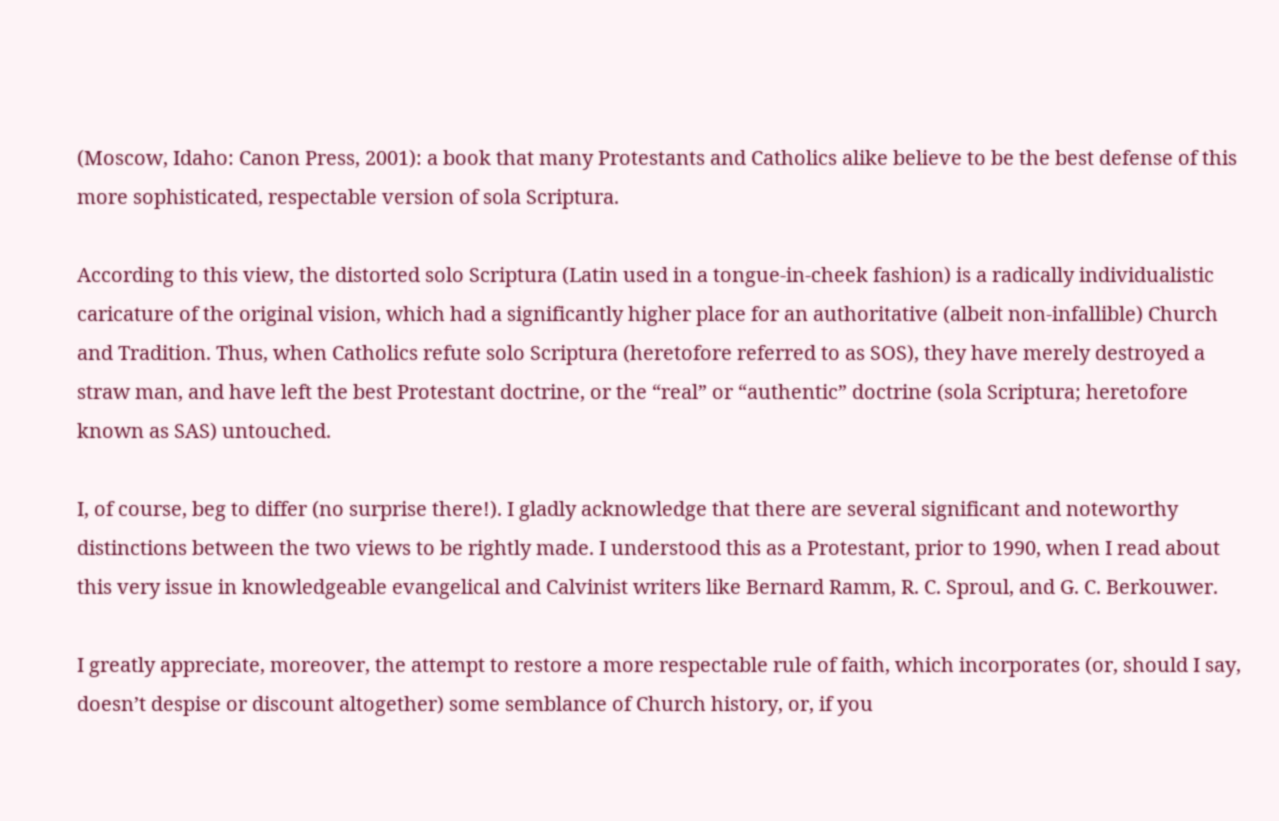(Moscow, Idaho: Canon Press, 2001): a book that many Protestants and Catholics alike believe to be the best defense of this more sophisticated, respectable version of sola Scriptura.

According to this view, the distorted solo Scriptura (Latin used in a tongue-in-cheek fashion) is a radically individualistic caricature of the original vision, which had a significantly higher place for an authoritative (albeit non-infallible) Church and Tradition. Thus, when Catholics refute solo Scriptura (heretofore referred to as SOS), they have merely destroyed a straw man, and have left the best Protestant doctrine, or the “real” or “authentic” doctrine (sola Scriptura; heretofore known as SAS) untouched.

I, of course, beg to differ (no surprise there!). I gladly acknowledge that there are several significant and noteworthy distinctions between the two views to be rightly made. I understood this as a Protestant, prior to 1990, when I read about this very issue in knowledgeable evangelical and Calvinist writers like Bernard Ramm, R. C. Sproul, and G. C. Berkouwer.

I greatly appreciate, moreover, the attempt to restore a more respectable rule of faith, which incorporates (or, should I say, doesn’t despise or discount altogether) some semblance of Church history, or, if you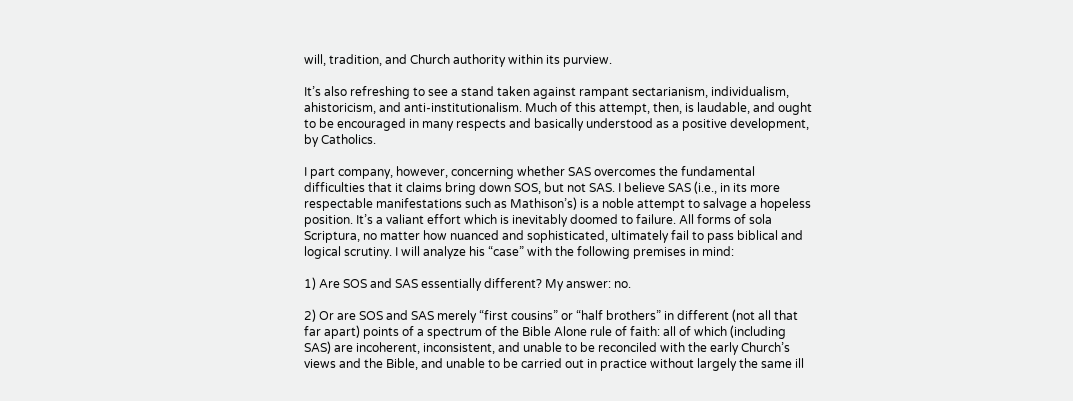will, tradition, and Church authority within its purview.

It’s also refreshing to see a stand taken against rampant sectarianism, individualism, ahistoricism, and anti-institutionalism. Much of this attempt, then, is laudable, and ought to be encouraged in many respects and basically understood as a positive development, by Catholics.

I part company, however, concerning whether SAS overcomes the fundamental difficulties that it claims bring down SOS, but not SAS. I believe SAS (i.e., in its more respectable manifestations such as Mathison’s) is a noble attempt to salvage a hopeless position. It’s a valiant effort which is inevitably doomed to failure. All forms of sola Scriptura, no matter how nuanced and sophisticated, ultimately fail to pass biblical and logical scrutiny. I will analyze his “case” with the following premises in mind:

1) Are SOS and SAS essentially different? My answer: no.

2) Or are SOS and SAS merely “first cousins” or “half brothers” in different (not all that far apart) points of a spectrum of the Bible Alone rule of faith: all of which (including SAS) are incoherent, inconsistent, and unable to be reconciled with the early Church’s views and the Bible, and unable to be carried out in practice without largely the same ill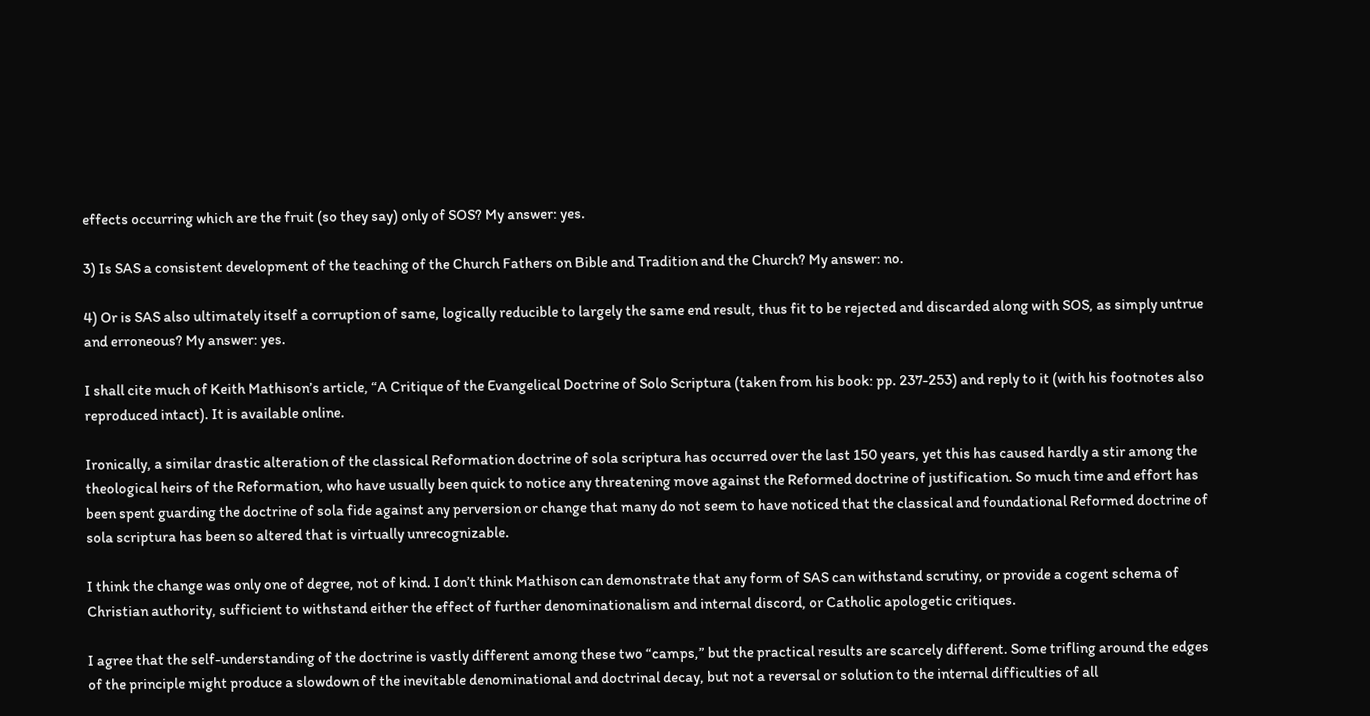effects occurring which are the fruit (so they say) only of SOS? My answer: yes.

3) Is SAS a consistent development of the teaching of the Church Fathers on Bible and Tradition and the Church? My answer: no.

4) Or is SAS also ultimately itself a corruption of same, logically reducible to largely the same end result, thus fit to be rejected and discarded along with SOS, as simply untrue and erroneous? My answer: yes.

I shall cite much of Keith Mathison’s article, “A Critique of the Evangelical Doctrine of Solo Scriptura (taken from his book: pp. 237-253) and reply to it (with his footnotes also reproduced intact). It is available online.

Ironically, a similar drastic alteration of the classical Reformation doctrine of sola scriptura has occurred over the last 150 years, yet this has caused hardly a stir among the theological heirs of the Reformation, who have usually been quick to notice any threatening move against the Reformed doctrine of justification. So much time and effort has been spent guarding the doctrine of sola fide against any perversion or change that many do not seem to have noticed that the classical and foundational Reformed doctrine of sola scriptura has been so altered that is virtually unrecognizable.

I think the change was only one of degree, not of kind. I don’t think Mathison can demonstrate that any form of SAS can withstand scrutiny, or provide a cogent schema of Christian authority, sufficient to withstand either the effect of further denominationalism and internal discord, or Catholic apologetic critiques.

I agree that the self-understanding of the doctrine is vastly different among these two “camps,” but the practical results are scarcely different. Some trifling around the edges of the principle might produce a slowdown of the inevitable denominational and doctrinal decay, but not a reversal or solution to the internal difficulties of all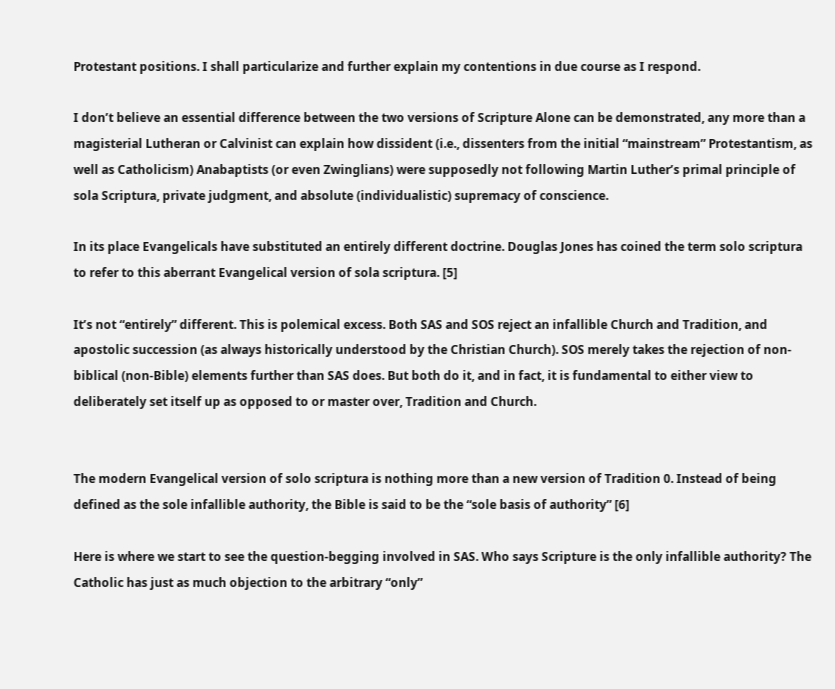Protestant positions. I shall particularize and further explain my contentions in due course as I respond.

I don’t believe an essential difference between the two versions of Scripture Alone can be demonstrated, any more than a magisterial Lutheran or Calvinist can explain how dissident (i.e., dissenters from the initial “mainstream” Protestantism, as well as Catholicism) Anabaptists (or even Zwinglians) were supposedly not following Martin Luther’s primal principle of sola Scriptura, private judgment, and absolute (individualistic) supremacy of conscience.

In its place Evangelicals have substituted an entirely different doctrine. Douglas Jones has coined the term solo scriptura to refer to this aberrant Evangelical version of sola scriptura. [5]

It’s not “entirely” different. This is polemical excess. Both SAS and SOS reject an infallible Church and Tradition, and apostolic succession (as always historically understood by the Christian Church). SOS merely takes the rejection of non-biblical (non-Bible) elements further than SAS does. But both do it, and in fact, it is fundamental to either view to deliberately set itself up as opposed to or master over, Tradition and Church.


The modern Evangelical version of solo scriptura is nothing more than a new version of Tradition 0. Instead of being defined as the sole infallible authority, the Bible is said to be the “sole basis of authority” [6]

Here is where we start to see the question-begging involved in SAS. Who says Scripture is the only infallible authority? The Catholic has just as much objection to the arbitrary “only”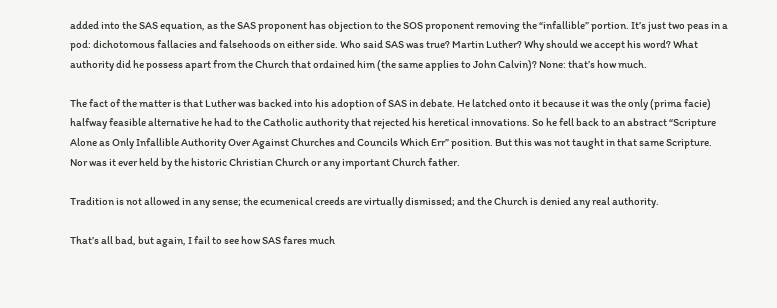added into the SAS equation, as the SAS proponent has objection to the SOS proponent removing the “infallible” portion. It’s just two peas in a pod: dichotomous fallacies and falsehoods on either side. Who said SAS was true? Martin Luther? Why should we accept his word? What authority did he possess apart from the Church that ordained him (the same applies to John Calvin)? None: that’s how much.

The fact of the matter is that Luther was backed into his adoption of SAS in debate. He latched onto it because it was the only (prima facie) halfway feasible alternative he had to the Catholic authority that rejected his heretical innovations. So he fell back to an abstract “Scripture Alone as Only Infallible Authority Over Against Churches and Councils Which Err” position. But this was not taught in that same Scripture. Nor was it ever held by the historic Christian Church or any important Church father.

Tradition is not allowed in any sense; the ecumenical creeds are virtually dismissed; and the Church is denied any real authority.

That’s all bad, but again, I fail to see how SAS fares much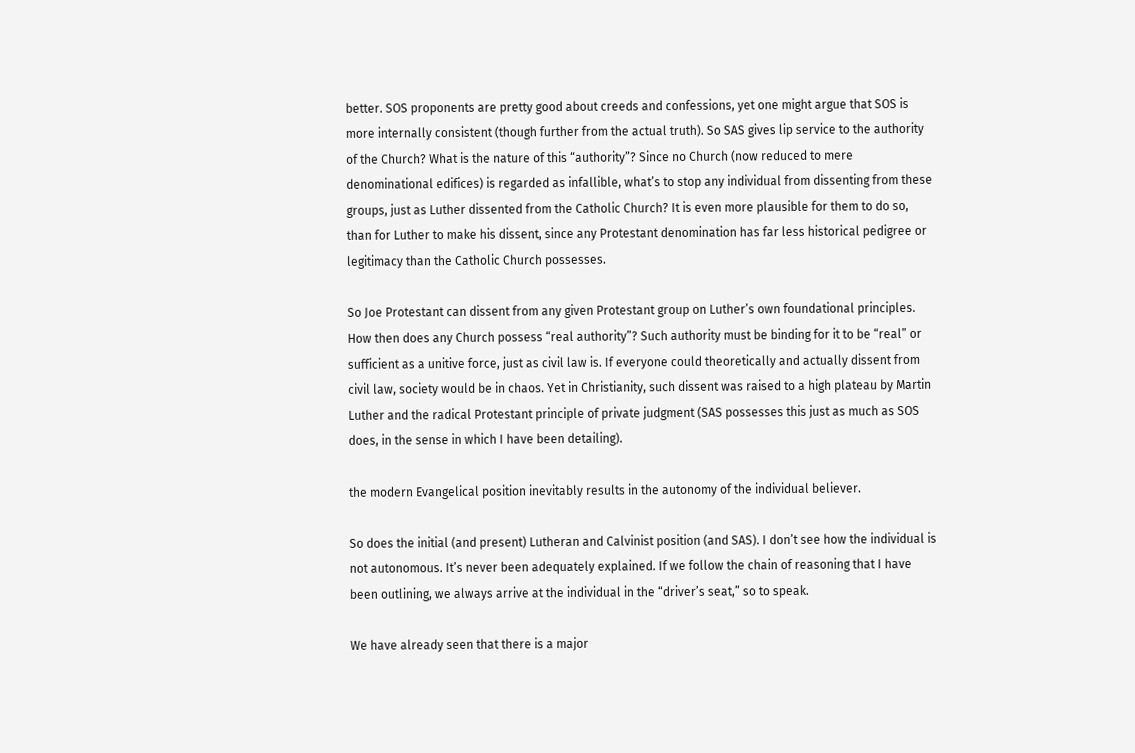better. SOS proponents are pretty good about creeds and confessions, yet one might argue that SOS is more internally consistent (though further from the actual truth). So SAS gives lip service to the authority of the Church? What is the nature of this “authority”? Since no Church (now reduced to mere denominational edifices) is regarded as infallible, what’s to stop any individual from dissenting from these groups, just as Luther dissented from the Catholic Church? It is even more plausible for them to do so, than for Luther to make his dissent, since any Protestant denomination has far less historical pedigree or legitimacy than the Catholic Church possesses.

So Joe Protestant can dissent from any given Protestant group on Luther’s own foundational principles. How then does any Church possess “real authority”? Such authority must be binding for it to be “real” or sufficient as a unitive force, just as civil law is. If everyone could theoretically and actually dissent from civil law, society would be in chaos. Yet in Christianity, such dissent was raised to a high plateau by Martin Luther and the radical Protestant principle of private judgment (SAS possesses this just as much as SOS does, in the sense in which I have been detailing).

the modern Evangelical position inevitably results in the autonomy of the individual believer.

So does the initial (and present) Lutheran and Calvinist position (and SAS). I don’t see how the individual is not autonomous. It’s never been adequately explained. If we follow the chain of reasoning that I have been outlining, we always arrive at the individual in the “driver’s seat,” so to speak.

We have already seen that there is a major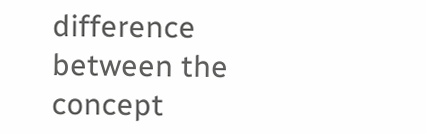difference between the concept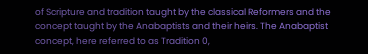of Scripture and tradition taught by the classical Reformers and the concept taught by the Anabaptists and their heirs. The Anabaptist concept, here referred to as Tradition 0,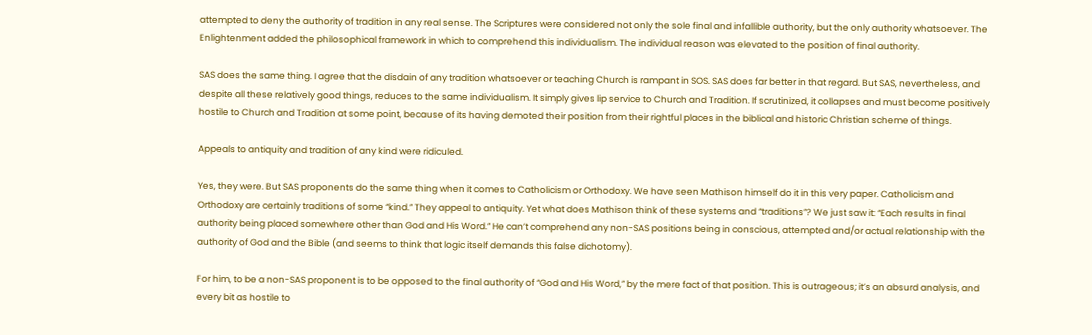attempted to deny the authority of tradition in any real sense. The Scriptures were considered not only the sole final and infallible authority, but the only authority whatsoever. The Enlightenment added the philosophical framework in which to comprehend this individualism. The individual reason was elevated to the position of final authority.

SAS does the same thing. I agree that the disdain of any tradition whatsoever or teaching Church is rampant in SOS. SAS does far better in that regard. But SAS, nevertheless, and despite all these relatively good things, reduces to the same individualism. It simply gives lip service to Church and Tradition. If scrutinized, it collapses and must become positively hostile to Church and Tradition at some point, because of its having demoted their position from their rightful places in the biblical and historic Christian scheme of things.

Appeals to antiquity and tradition of any kind were ridiculed.

Yes, they were. But SAS proponents do the same thing when it comes to Catholicism or Orthodoxy. We have seen Mathison himself do it in this very paper. Catholicism and Orthodoxy are certainly traditions of some “kind.” They appeal to antiquity. Yet what does Mathison think of these systems and “traditions”? We just saw it: “Each results in final authority being placed somewhere other than God and His Word.” He can’t comprehend any non-SAS positions being in conscious, attempted and/or actual relationship with the authority of God and the Bible (and seems to think that logic itself demands this false dichotomy).

For him, to be a non-SAS proponent is to be opposed to the final authority of “God and His Word,” by the mere fact of that position. This is outrageous; it’s an absurd analysis, and every bit as hostile to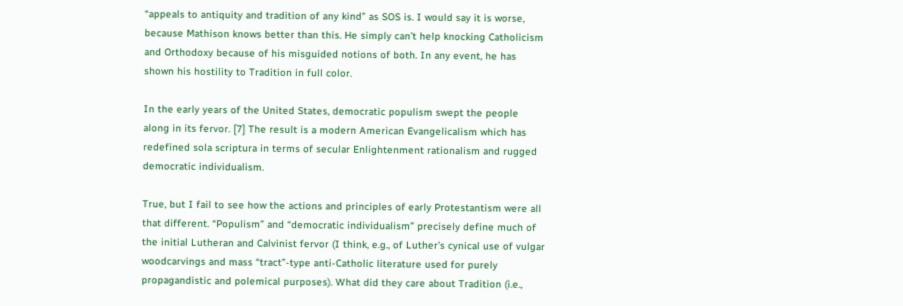“appeals to antiquity and tradition of any kind” as SOS is. I would say it is worse, because Mathison knows better than this. He simply can’t help knocking Catholicism and Orthodoxy because of his misguided notions of both. In any event, he has shown his hostility to Tradition in full color.

In the early years of the United States, democratic populism swept the people along in its fervor. [7] The result is a modern American Evangelicalism which has redefined sola scriptura in terms of secular Enlightenment rationalism and rugged democratic individualism.

True, but I fail to see how the actions and principles of early Protestantism were all that different. “Populism” and “democratic individualism” precisely define much of the initial Lutheran and Calvinist fervor (I think, e.g., of Luther’s cynical use of vulgar woodcarvings and mass “tract”-type anti-Catholic literature used for purely propagandistic and polemical purposes). What did they care about Tradition (i.e.,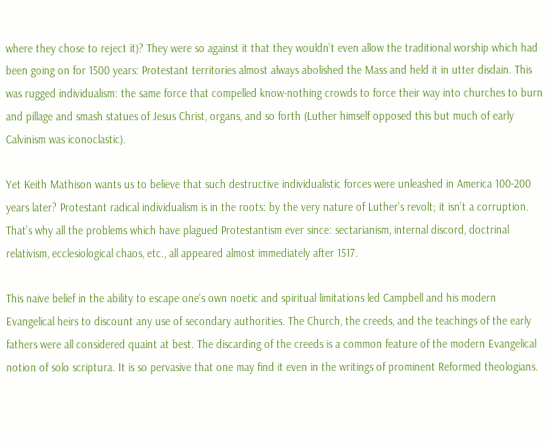where they chose to reject it)? They were so against it that they wouldn’t even allow the traditional worship which had been going on for 1500 years: Protestant territories almost always abolished the Mass and held it in utter disdain. This was rugged individualism: the same force that compelled know-nothing crowds to force their way into churches to burn and pillage and smash statues of Jesus Christ, organs, and so forth (Luther himself opposed this but much of early Calvinism was iconoclastic).

Yet Keith Mathison wants us to believe that such destructive individualistic forces were unleashed in America 100-200 years later? Protestant radical individualism is in the roots: by the very nature of Luther’s revolt; it isn’t a corruption. That’s why all the problems which have plagued Protestantism ever since: sectarianism, internal discord, doctrinal relativism, ecclesiological chaos, etc., all appeared almost immediately after 1517.

This naive belief in the ability to escape one’s own noetic and spiritual limitations led Campbell and his modern Evangelical heirs to discount any use of secondary authorities. The Church, the creeds, and the teachings of the early fathers were all considered quaint at best. The discarding of the creeds is a common feature of the modern Evangelical notion of solo scriptura. It is so pervasive that one may find it even in the writings of prominent Reformed theologians.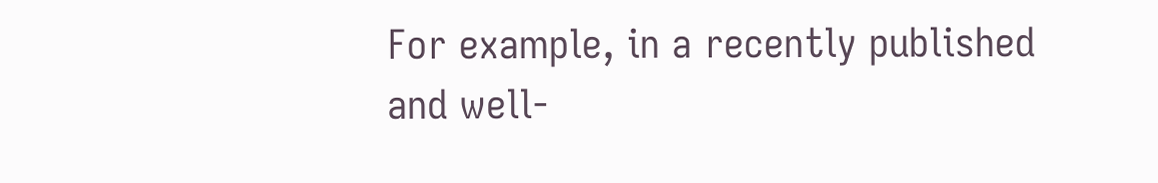For example, in a recently published and well-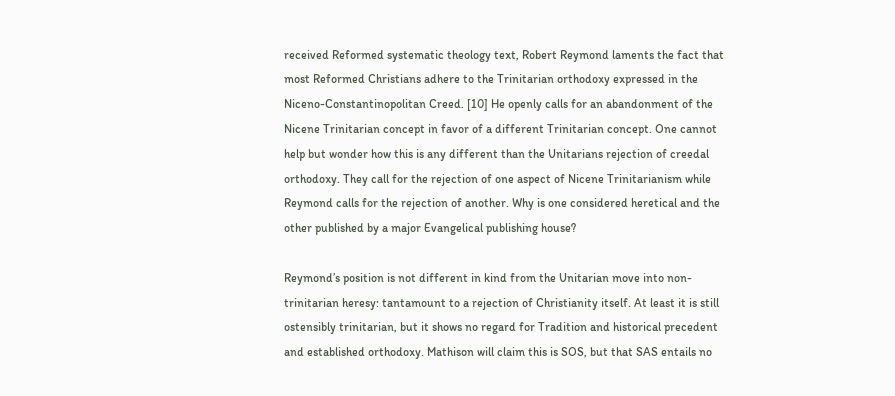received Reformed systematic theology text, Robert Reymond laments the fact that most Reformed Christians adhere to the Trinitarian orthodoxy expressed in the Niceno-Constantinopolitan Creed. [10] He openly calls for an abandonment of the Nicene Trinitarian concept in favor of a different Trinitarian concept. One cannot help but wonder how this is any different than the Unitarians rejection of creedal orthodoxy. They call for the rejection of one aspect of Nicene Trinitarianism while Reymond calls for the rejection of another. Why is one considered heretical and the other published by a major Evangelical publishing house?

Reymond’s position is not different in kind from the Unitarian move into non-trinitarian heresy: tantamount to a rejection of Christianity itself. At least it is still ostensibly trinitarian, but it shows no regard for Tradition and historical precedent and established orthodoxy. Mathison will claim this is SOS, but that SAS entails no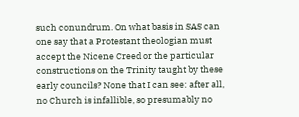such conundrum. On what basis in SAS can one say that a Protestant theologian must accept the Nicene Creed or the particular constructions on the Trinity taught by these early councils? None that I can see: after all, no Church is infallible, so presumably no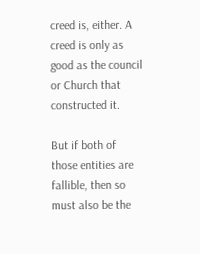creed is, either. A creed is only as good as the council or Church that constructed it.

But if both of those entities are fallible, then so must also be the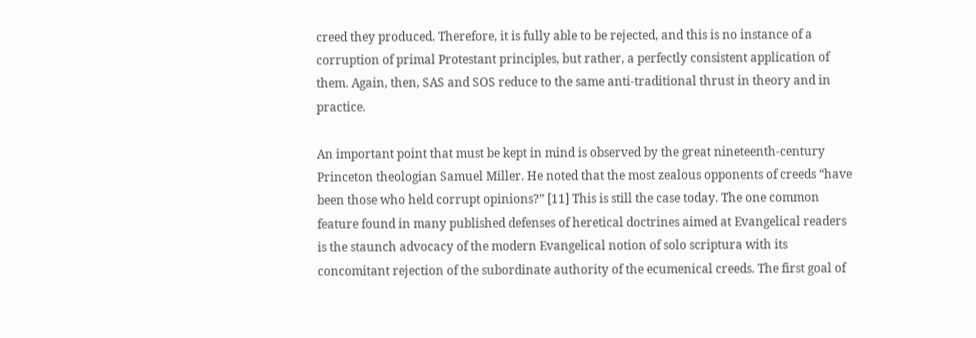creed they produced. Therefore, it is fully able to be rejected, and this is no instance of a corruption of primal Protestant principles, but rather, a perfectly consistent application of them. Again, then, SAS and SOS reduce to the same anti-traditional thrust in theory and in practice.

An important point that must be kept in mind is observed by the great nineteenth-century Princeton theologian Samuel Miller. He noted that the most zealous opponents of creeds “have been those who held corrupt opinions?” [11] This is still the case today. The one common feature found in many published defenses of heretical doctrines aimed at Evangelical readers is the staunch advocacy of the modern Evangelical notion of solo scriptura with its concomitant rejection of the subordinate authority of the ecumenical creeds. The first goal of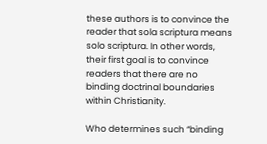these authors is to convince the reader that sola scriptura means solo scriptura. In other words, their first goal is to convince readers that there are no binding doctrinal boundaries within Christianity.

Who determines such “binding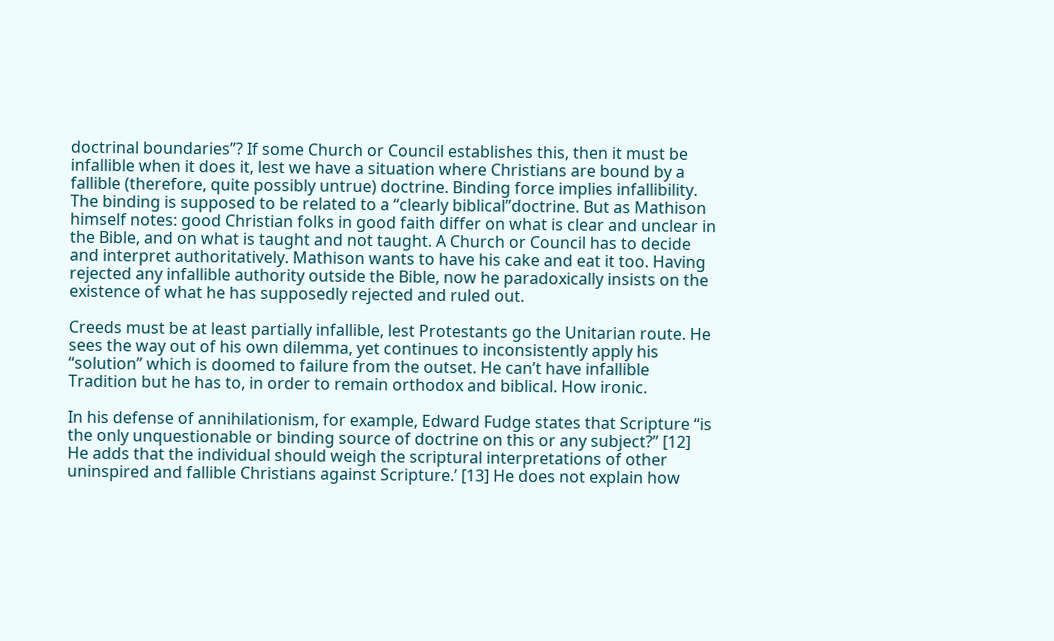doctrinal boundaries”? If some Church or Council establishes this, then it must be infallible when it does it, lest we have a situation where Christians are bound by a fallible (therefore, quite possibly untrue) doctrine. Binding force implies infallibility. The binding is supposed to be related to a “clearly biblical”doctrine. But as Mathison himself notes: good Christian folks in good faith differ on what is clear and unclear in the Bible, and on what is taught and not taught. A Church or Council has to decide and interpret authoritatively. Mathison wants to have his cake and eat it too. Having rejected any infallible authority outside the Bible, now he paradoxically insists on the existence of what he has supposedly rejected and ruled out.

Creeds must be at least partially infallible, lest Protestants go the Unitarian route. He sees the way out of his own dilemma, yet continues to inconsistently apply his “solution” which is doomed to failure from the outset. He can’t have infallible Tradition but he has to, in order to remain orthodox and biblical. How ironic.

In his defense of annihilationism, for example, Edward Fudge states that Scripture “is the only unquestionable or binding source of doctrine on this or any subject?” [12] He adds that the individual should weigh the scriptural interpretations of other uninspired and fallible Christians against Scripture.’ [13] He does not explain how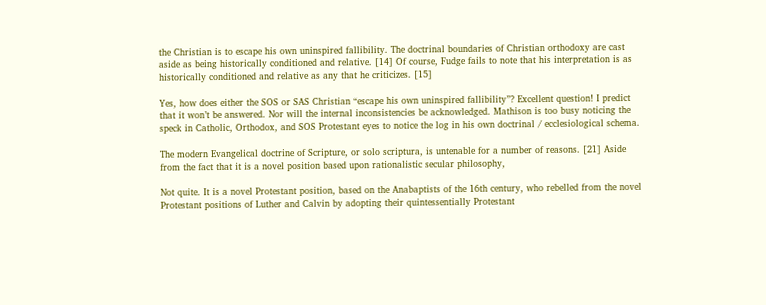the Christian is to escape his own uninspired fallibility. The doctrinal boundaries of Christian orthodoxy are cast aside as being historically conditioned and relative. [14] Of course, Fudge fails to note that his interpretation is as historically conditioned and relative as any that he criticizes. [15]

Yes, how does either the SOS or SAS Christian “escape his own uninspired fallibility”? Excellent question! I predict that it won’t be answered. Nor will the internal inconsistencies be acknowledged. Mathison is too busy noticing the speck in Catholic, Orthodox, and SOS Protestant eyes to notice the log in his own doctrinal / ecclesiological schema.

The modern Evangelical doctrine of Scripture, or solo scriptura, is untenable for a number of reasons. [21] Aside from the fact that it is a novel position based upon rationalistic secular philosophy,

Not quite. It is a novel Protestant position, based on the Anabaptists of the 16th century, who rebelled from the novel Protestant positions of Luther and Calvin by adopting their quintessentially Protestant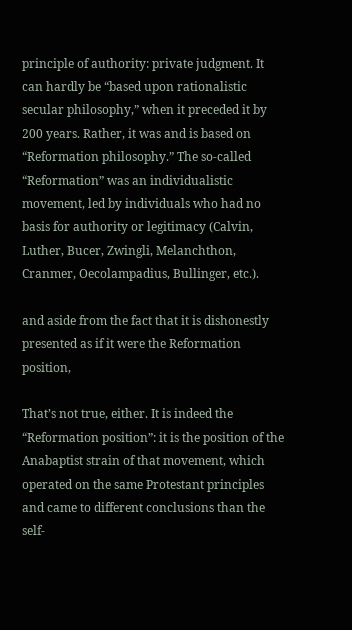principle of authority: private judgment. It can hardly be “based upon rationalistic secular philosophy,” when it preceded it by 200 years. Rather, it was and is based on “Reformation philosophy.” The so-called “Reformation” was an individualistic movement, led by individuals who had no basis for authority or legitimacy (Calvin, Luther, Bucer, Zwingli, Melanchthon, Cranmer, Oecolampadius, Bullinger, etc.).

and aside from the fact that it is dishonestly presented as if it were the Reformation position,

That’s not true, either. It is indeed the “Reformation position”: it is the position of the Anabaptist strain of that movement, which operated on the same Protestant principles and came to different conclusions than the self-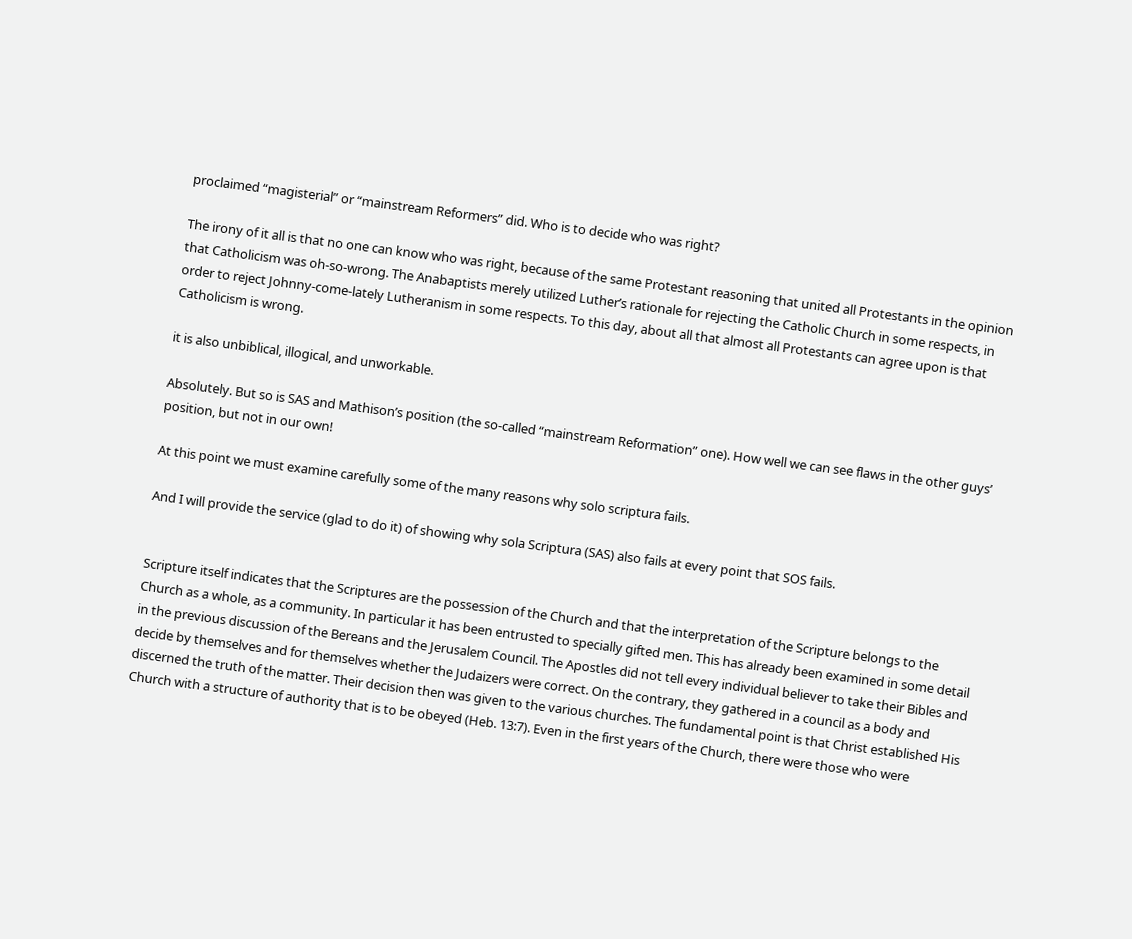proclaimed “magisterial” or “mainstream Reformers” did. Who is to decide who was right?

The irony of it all is that no one can know who was right, because of the same Protestant reasoning that united all Protestants in the opinion that Catholicism was oh-so-wrong. The Anabaptists merely utilized Luther’s rationale for rejecting the Catholic Church in some respects, in order to reject Johnny-come-lately Lutheranism in some respects. To this day, about all that almost all Protestants can agree upon is that Catholicism is wrong.

it is also unbiblical, illogical, and unworkable.

Absolutely. But so is SAS and Mathison’s position (the so-called “mainstream Reformation” one). How well we can see flaws in the other guys’ position, but not in our own!

At this point we must examine carefully some of the many reasons why solo scriptura fails.

And I will provide the service (glad to do it) of showing why sola Scriptura (SAS) also fails at every point that SOS fails.


Scripture itself indicates that the Scriptures are the possession of the Church and that the interpretation of the Scripture belongs to the Church as a whole, as a community. In particular it has been entrusted to specially gifted men. This has already been examined in some detail in the previous discussion of the Bereans and the Jerusalem Council. The Apostles did not tell every individual believer to take their Bibles and decide by themselves and for themselves whether the Judaizers were correct. On the contrary, they gathered in a council as a body and discerned the truth of the matter. Their decision then was given to the various churches. The fundamental point is that Christ established His Church with a structure of authority that is to be obeyed (Heb. 13:7). Even in the first years of the Church, there were those who were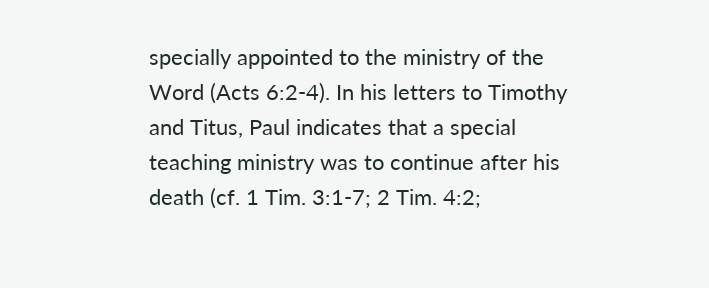specially appointed to the ministry of the Word (Acts 6:2-4). In his letters to Timothy and Titus, Paul indicates that a special teaching ministry was to continue after his death (cf. 1 Tim. 3:1-7; 2 Tim. 4:2;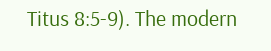Titus 8:5-9). The modern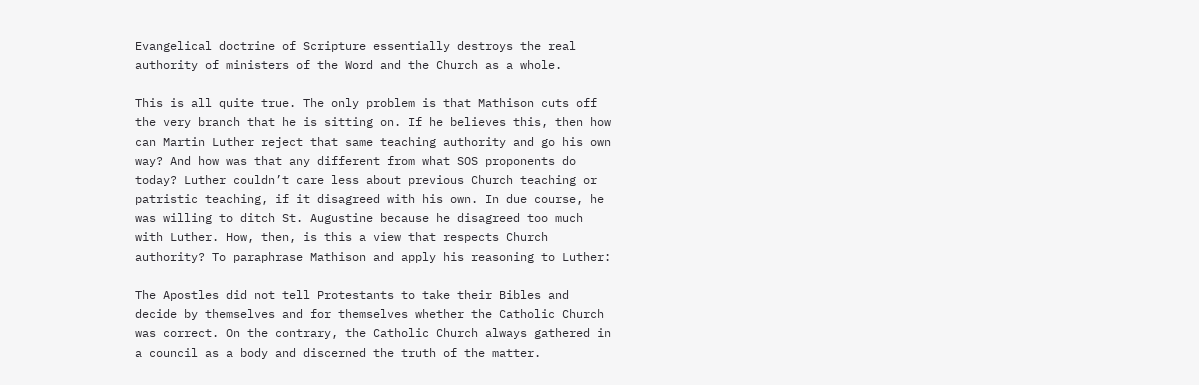Evangelical doctrine of Scripture essentially destroys the real authority of ministers of the Word and the Church as a whole.

This is all quite true. The only problem is that Mathison cuts off the very branch that he is sitting on. If he believes this, then how can Martin Luther reject that same teaching authority and go his own way? And how was that any different from what SOS proponents do today? Luther couldn’t care less about previous Church teaching or patristic teaching, if it disagreed with his own. In due course, he was willing to ditch St. Augustine because he disagreed too much with Luther. How, then, is this a view that respects Church authority? To paraphrase Mathison and apply his reasoning to Luther:

The Apostles did not tell Protestants to take their Bibles and decide by themselves and for themselves whether the Catholic Church was correct. On the contrary, the Catholic Church always gathered in a council as a body and discerned the truth of the matter.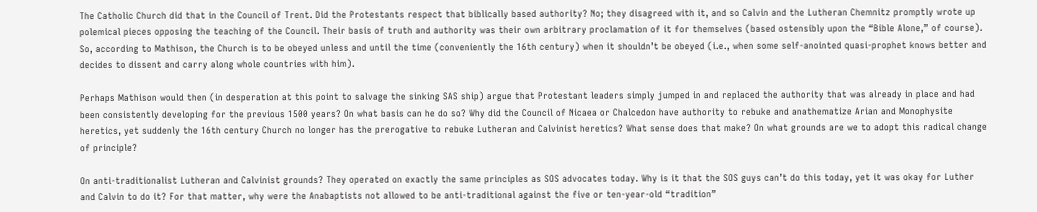The Catholic Church did that in the Council of Trent. Did the Protestants respect that biblically based authority? No; they disagreed with it, and so Calvin and the Lutheran Chemnitz promptly wrote up polemical pieces opposing the teaching of the Council. Their basis of truth and authority was their own arbitrary proclamation of it for themselves (based ostensibly upon the “Bible Alone,” of course). So, according to Mathison, the Church is to be obeyed unless and until the time (conveniently the 16th century) when it shouldn’t be obeyed (i.e., when some self-anointed quasi-prophet knows better and decides to dissent and carry along whole countries with him).

Perhaps Mathison would then (in desperation at this point to salvage the sinking SAS ship) argue that Protestant leaders simply jumped in and replaced the authority that was already in place and had been consistently developing for the previous 1500 years? On what basis can he do so? Why did the Council of Nicaea or Chalcedon have authority to rebuke and anathematize Arian and Monophysite heretics, yet suddenly the 16th century Church no longer has the prerogative to rebuke Lutheran and Calvinist heretics? What sense does that make? On what grounds are we to adopt this radical change of principle?

On anti-traditionalist Lutheran and Calvinist grounds? They operated on exactly the same principles as SOS advocates today. Why is it that the SOS guys can’t do this today, yet it was okay for Luther and Calvin to do it? For that matter, why were the Anabaptists not allowed to be anti-traditional against the five or ten-year-old “tradition”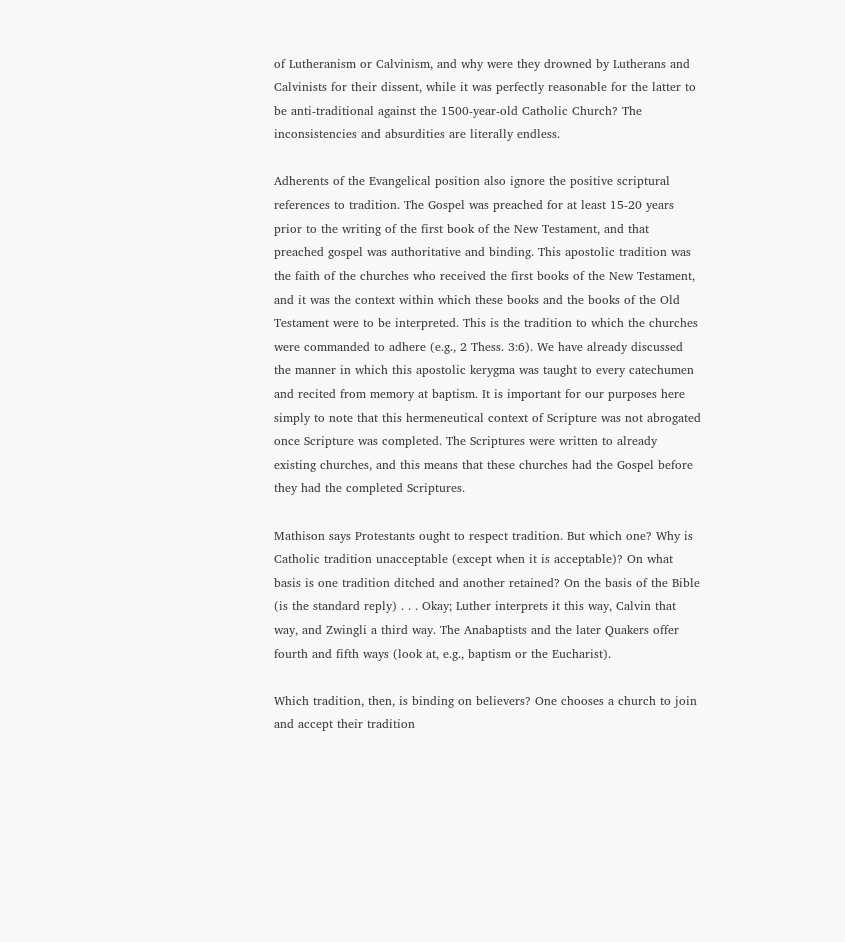of Lutheranism or Calvinism, and why were they drowned by Lutherans and Calvinists for their dissent, while it was perfectly reasonable for the latter to be anti-traditional against the 1500-year-old Catholic Church? The inconsistencies and absurdities are literally endless.

Adherents of the Evangelical position also ignore the positive scriptural references to tradition. The Gospel was preached for at least 15-20 years prior to the writing of the first book of the New Testament, and that preached gospel was authoritative and binding. This apostolic tradition was the faith of the churches who received the first books of the New Testament, and it was the context within which these books and the books of the Old Testament were to be interpreted. This is the tradition to which the churches were commanded to adhere (e.g., 2 Thess. 3:6). We have already discussed the manner in which this apostolic kerygma was taught to every catechumen and recited from memory at baptism. It is important for our purposes here simply to note that this hermeneutical context of Scripture was not abrogated once Scripture was completed. The Scriptures were written to already existing churches, and this means that these churches had the Gospel before they had the completed Scriptures.

Mathison says Protestants ought to respect tradition. But which one? Why is Catholic tradition unacceptable (except when it is acceptable)? On what basis is one tradition ditched and another retained? On the basis of the Bible (is the standard reply) . . . Okay; Luther interprets it this way, Calvin that way, and Zwingli a third way. The Anabaptists and the later Quakers offer fourth and fifth ways (look at, e.g., baptism or the Eucharist).

Which tradition, then, is binding on believers? One chooses a church to join and accept their tradition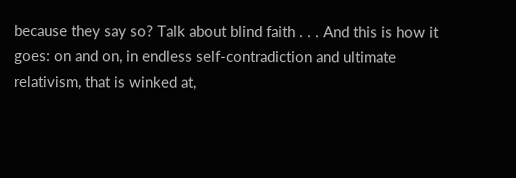because they say so? Talk about blind faith . . . And this is how it goes: on and on, in endless self-contradiction and ultimate relativism, that is winked at,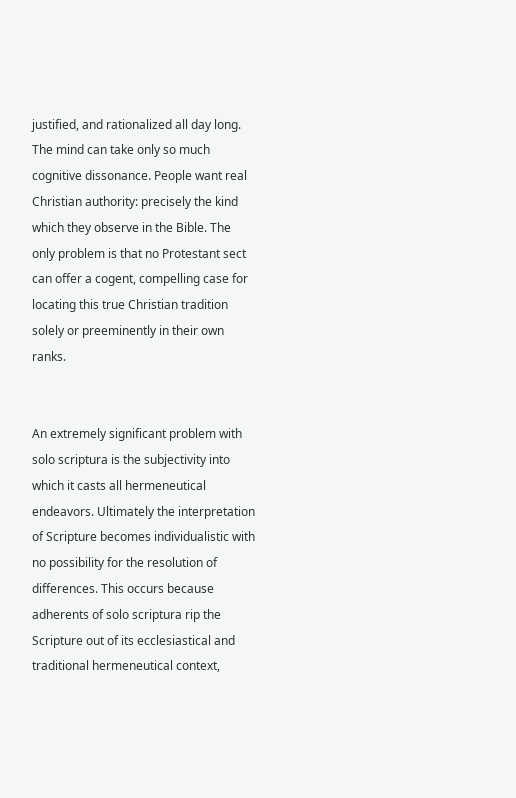justified, and rationalized all day long. The mind can take only so much cognitive dissonance. People want real Christian authority: precisely the kind which they observe in the Bible. The only problem is that no Protestant sect can offer a cogent, compelling case for locating this true Christian tradition solely or preeminently in their own ranks.


An extremely significant problem with solo scriptura is the subjectivity into which it casts all hermeneutical endeavors. Ultimately the interpretation of Scripture becomes individualistic with no possibility for the resolution of differences. This occurs because adherents of solo scriptura rip the Scripture out of its ecclesiastical and traditional hermeneutical context,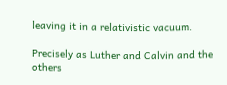leaving it in a relativistic vacuum.

Precisely as Luther and Calvin and the others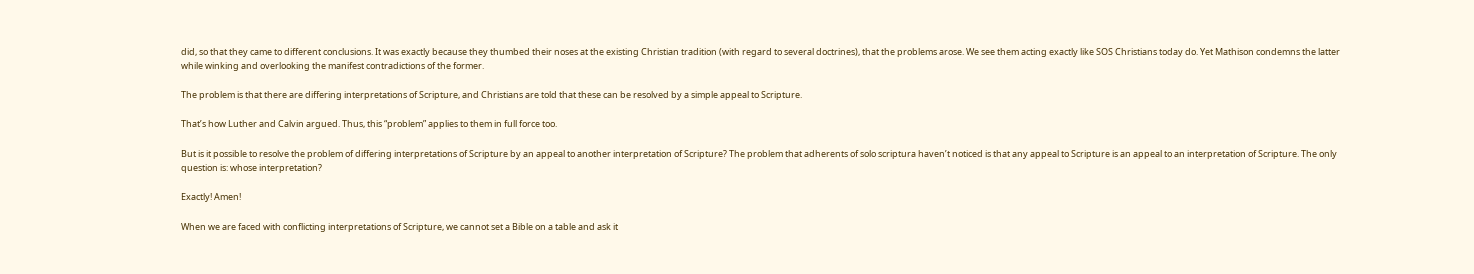did, so that they came to different conclusions. It was exactly because they thumbed their noses at the existing Christian tradition (with regard to several doctrines), that the problems arose. We see them acting exactly like SOS Christians today do. Yet Mathison condemns the latter while winking and overlooking the manifest contradictions of the former.

The problem is that there are differing interpretations of Scripture, and Christians are told that these can be resolved by a simple appeal to Scripture.

That’s how Luther and Calvin argued. Thus, this “problem” applies to them in full force too.

But is it possible to resolve the problem of differing interpretations of Scripture by an appeal to another interpretation of Scripture? The problem that adherents of solo scriptura haven’t noticed is that any appeal to Scripture is an appeal to an interpretation of Scripture. The only question is: whose interpretation?

Exactly! Amen!

When we are faced with conflicting interpretations of Scripture, we cannot set a Bible on a table and ask it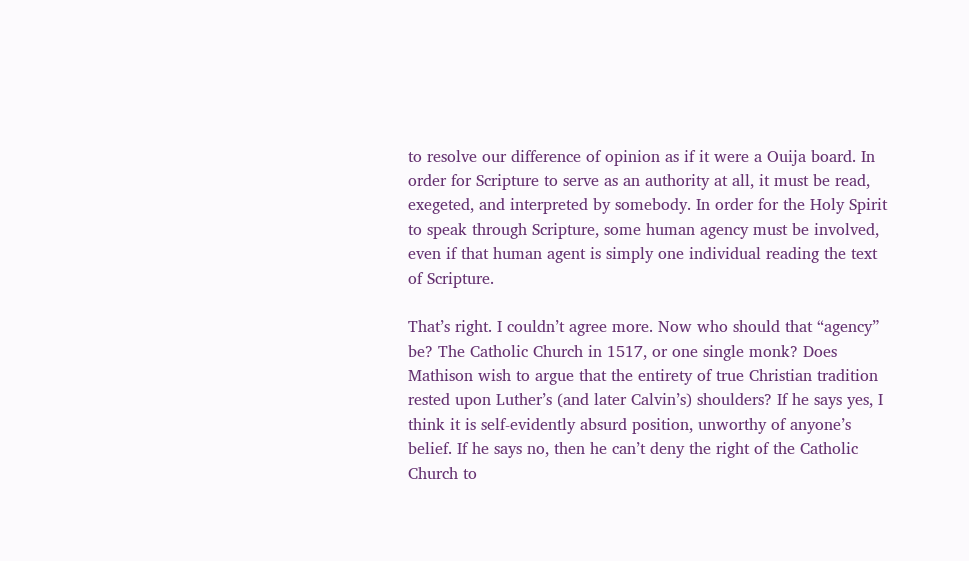to resolve our difference of opinion as if it were a Ouija board. In order for Scripture to serve as an authority at all, it must be read, exegeted, and interpreted by somebody. In order for the Holy Spirit to speak through Scripture, some human agency must be involved, even if that human agent is simply one individual reading the text of Scripture.

That’s right. I couldn’t agree more. Now who should that “agency” be? The Catholic Church in 1517, or one single monk? Does Mathison wish to argue that the entirety of true Christian tradition rested upon Luther’s (and later Calvin’s) shoulders? If he says yes, I think it is self-evidently absurd position, unworthy of anyone’s belief. If he says no, then he can’t deny the right of the Catholic Church to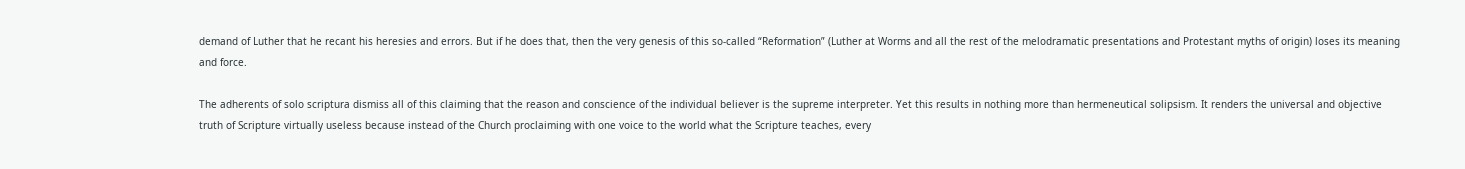demand of Luther that he recant his heresies and errors. But if he does that, then the very genesis of this so-called “Reformation” (Luther at Worms and all the rest of the melodramatic presentations and Protestant myths of origin) loses its meaning and force.

The adherents of solo scriptura dismiss all of this claiming that the reason and conscience of the individual believer is the supreme interpreter. Yet this results in nothing more than hermeneutical solipsism. It renders the universal and objective truth of Scripture virtually useless because instead of the Church proclaiming with one voice to the world what the Scripture teaches, every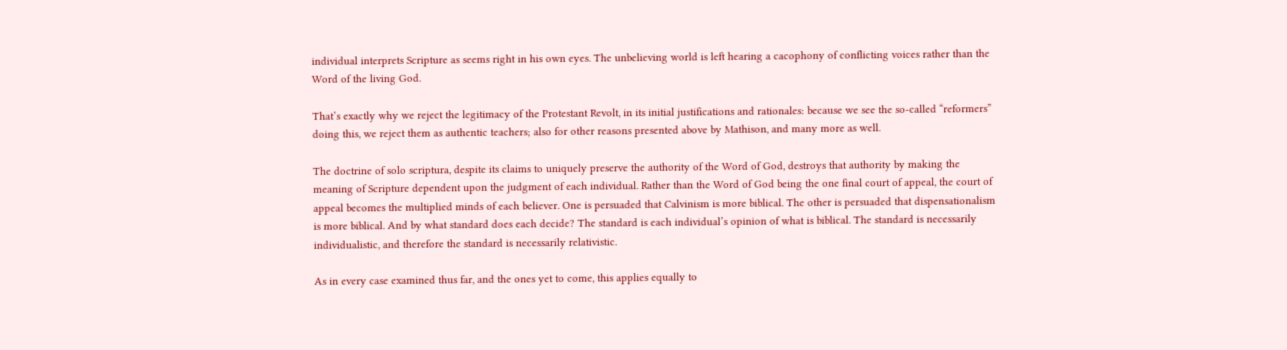individual interprets Scripture as seems right in his own eyes. The unbelieving world is left hearing a cacophony of conflicting voices rather than the Word of the living God.

That’s exactly why we reject the legitimacy of the Protestant Revolt, in its initial justifications and rationales: because we see the so-called “reformers” doing this, we reject them as authentic teachers; also for other reasons presented above by Mathison, and many more as well.

The doctrine of solo scriptura, despite its claims to uniquely preserve the authority of the Word of God, destroys that authority by making the meaning of Scripture dependent upon the judgment of each individual. Rather than the Word of God being the one final court of appeal, the court of appeal becomes the multiplied minds of each believer. One is persuaded that Calvinism is more biblical. The other is persuaded that dispensationalism is more biblical. And by what standard does each decide? The standard is each individual’s opinion of what is biblical. The standard is necessarily individualistic, and therefore the standard is necessarily relativistic.

As in every case examined thus far, and the ones yet to come, this applies equally to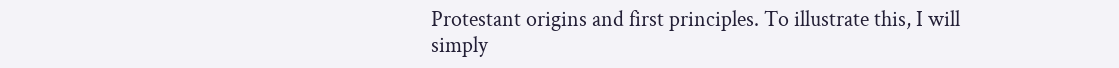Protestant origins and first principles. To illustrate this, I will simply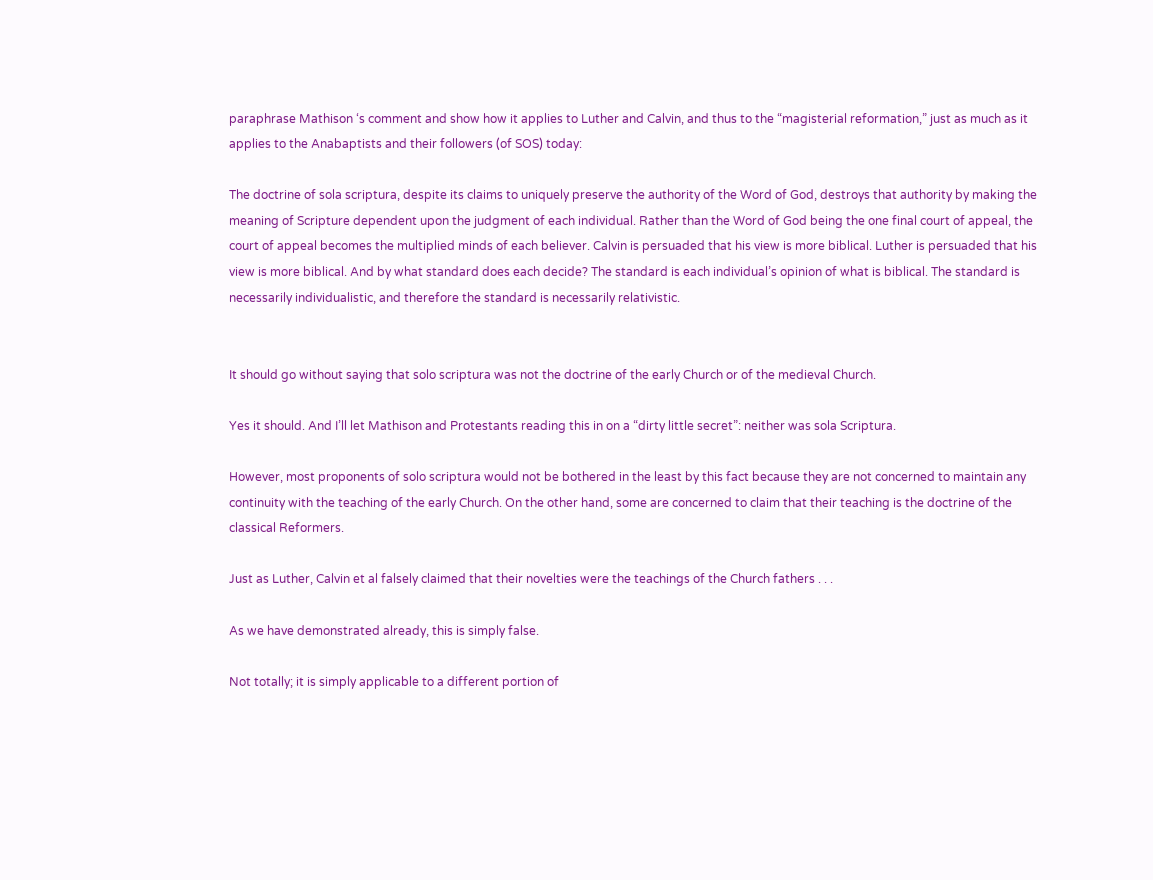paraphrase Mathison ‘s comment and show how it applies to Luther and Calvin, and thus to the “magisterial reformation,” just as much as it applies to the Anabaptists and their followers (of SOS) today:

The doctrine of sola scriptura, despite its claims to uniquely preserve the authority of the Word of God, destroys that authority by making the meaning of Scripture dependent upon the judgment of each individual. Rather than the Word of God being the one final court of appeal, the court of appeal becomes the multiplied minds of each believer. Calvin is persuaded that his view is more biblical. Luther is persuaded that his view is more biblical. And by what standard does each decide? The standard is each individual’s opinion of what is biblical. The standard is necessarily individualistic, and therefore the standard is necessarily relativistic.


It should go without saying that solo scriptura was not the doctrine of the early Church or of the medieval Church.

Yes it should. And I’ll let Mathison and Protestants reading this in on a “dirty little secret”: neither was sola Scriptura.

However, most proponents of solo scriptura would not be bothered in the least by this fact because they are not concerned to maintain any continuity with the teaching of the early Church. On the other hand, some are concerned to claim that their teaching is the doctrine of the classical Reformers.

Just as Luther, Calvin et al falsely claimed that their novelties were the teachings of the Church fathers . . .

As we have demonstrated already, this is simply false.

Not totally; it is simply applicable to a different portion of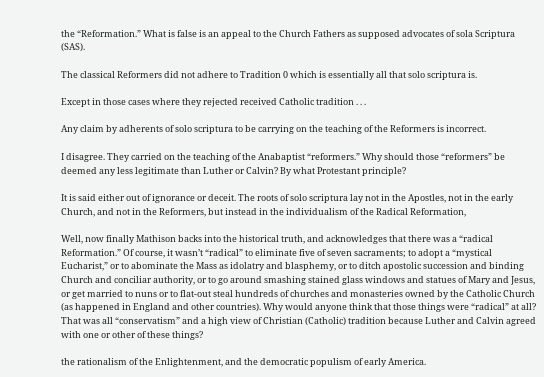the “Reformation.” What is false is an appeal to the Church Fathers as supposed advocates of sola Scriptura (SAS).

The classical Reformers did not adhere to Tradition 0 which is essentially all that solo scriptura is.

Except in those cases where they rejected received Catholic tradition . . .

Any claim by adherents of solo scriptura to be carrying on the teaching of the Reformers is incorrect.

I disagree. They carried on the teaching of the Anabaptist “reformers.” Why should those “reformers” be deemed any less legitimate than Luther or Calvin? By what Protestant principle?

It is said either out of ignorance or deceit. The roots of solo scriptura lay not in the Apostles, not in the early Church, and not in the Reformers, but instead in the individualism of the Radical Reformation,

Well, now finally Mathison backs into the historical truth, and acknowledges that there was a “radical Reformation.” Of course, it wasn’t “radical” to eliminate five of seven sacraments; to adopt a “mystical Eucharist,” or to abominate the Mass as idolatry and blasphemy, or to ditch apostolic succession and binding Church and conciliar authority, or to go around smashing stained glass windows and statues of Mary and Jesus, or get married to nuns or to flat-out steal hundreds of churches and monasteries owned by the Catholic Church (as happened in England and other countries). Why would anyone think that those things were “radical” at all? That was all “conservatism” and a high view of Christian (Catholic) tradition because Luther and Calvin agreed with one or other of these things?

the rationalism of the Enlightenment, and the democratic populism of early America.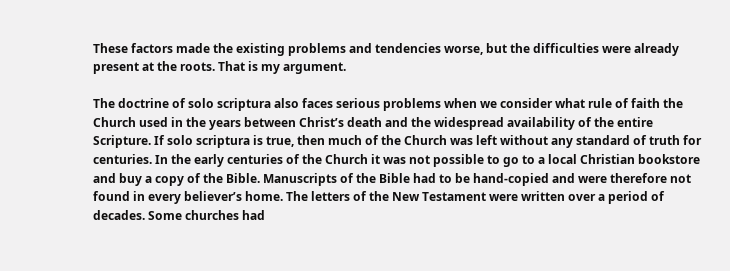These factors made the existing problems and tendencies worse, but the difficulties were already present at the roots. That is my argument.

The doctrine of solo scriptura also faces serious problems when we consider what rule of faith the Church used in the years between Christ’s death and the widespread availability of the entire Scripture. If solo scriptura is true, then much of the Church was left without any standard of truth for centuries. In the early centuries of the Church it was not possible to go to a local Christian bookstore and buy a copy of the Bible. Manuscripts of the Bible had to be hand-copied and were therefore not found in every believer’s home. The letters of the New Testament were written over a period of decades. Some churches had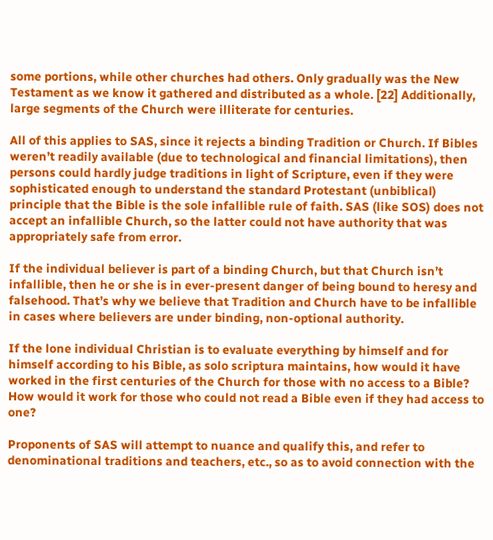some portions, while other churches had others. Only gradually was the New Testament as we know it gathered and distributed as a whole. [22] Additionally, large segments of the Church were illiterate for centuries.

All of this applies to SAS, since it rejects a binding Tradition or Church. If Bibles weren’t readily available (due to technological and financial limitations), then persons could hardly judge traditions in light of Scripture, even if they were sophisticated enough to understand the standard Protestant (unbiblical) principle that the Bible is the sole infallible rule of faith. SAS (like SOS) does not accept an infallible Church, so the latter could not have authority that was appropriately safe from error.

If the individual believer is part of a binding Church, but that Church isn’t infallible, then he or she is in ever-present danger of being bound to heresy and falsehood. That’s why we believe that Tradition and Church have to be infallible in cases where believers are under binding, non-optional authority.

If the lone individual Christian is to evaluate everything by himself and for himself according to his Bible, as solo scriptura maintains, how would it have worked in the first centuries of the Church for those with no access to a Bible? How would it work for those who could not read a Bible even if they had access to one?

Proponents of SAS will attempt to nuance and qualify this, and refer to denominational traditions and teachers, etc., so as to avoid connection with the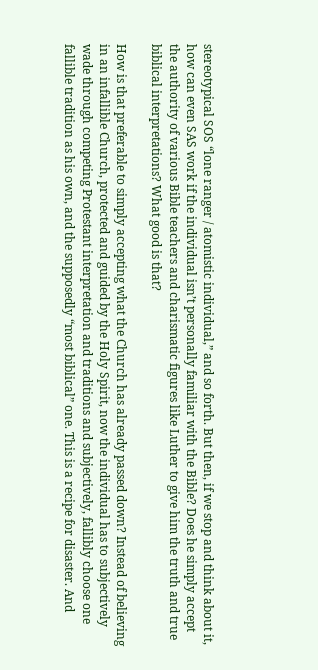stereotypical SOS “lone ranger / atomistic individual,” and so forth. But then, if we stop and think about it, how can even SAS work if the individual isn’t personally familiar with the Bible? Does he simply accept the authority of various Bible teachers and charismatic figures like Luther to give him the truth and true biblical interpretations? What good is that?

How is that preferable to simply accepting what the Church has already passed down? Instead of believing in an infallible Church, protected and guided by the Holy Spirit, now the individual has to subjectively wade through competing Protestant interpretation and traditions and subjectively, fallibly choose one fallible tradition as his own, and the supposedly “most biblical” one. This is a recipe for disaster. And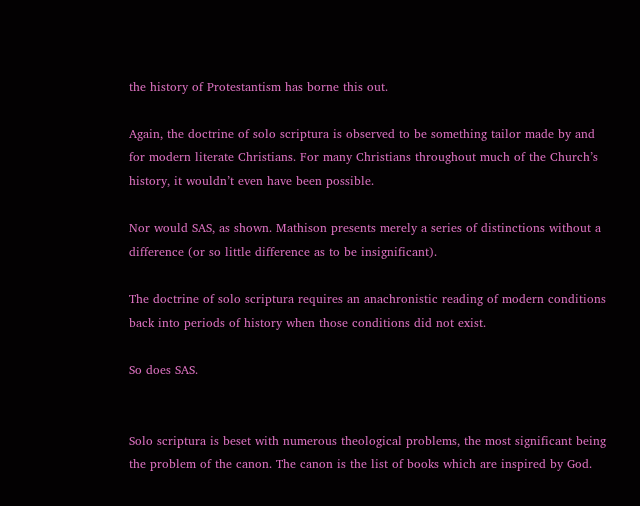the history of Protestantism has borne this out.

Again, the doctrine of solo scriptura is observed to be something tailor made by and for modern literate Christians. For many Christians throughout much of the Church’s history, it wouldn’t even have been possible.

Nor would SAS, as shown. Mathison presents merely a series of distinctions without a difference (or so little difference as to be insignificant).

The doctrine of solo scriptura requires an anachronistic reading of modern conditions back into periods of history when those conditions did not exist.

So does SAS.


Solo scriptura is beset with numerous theological problems, the most significant being the problem of the canon. The canon is the list of books which are inspired by God.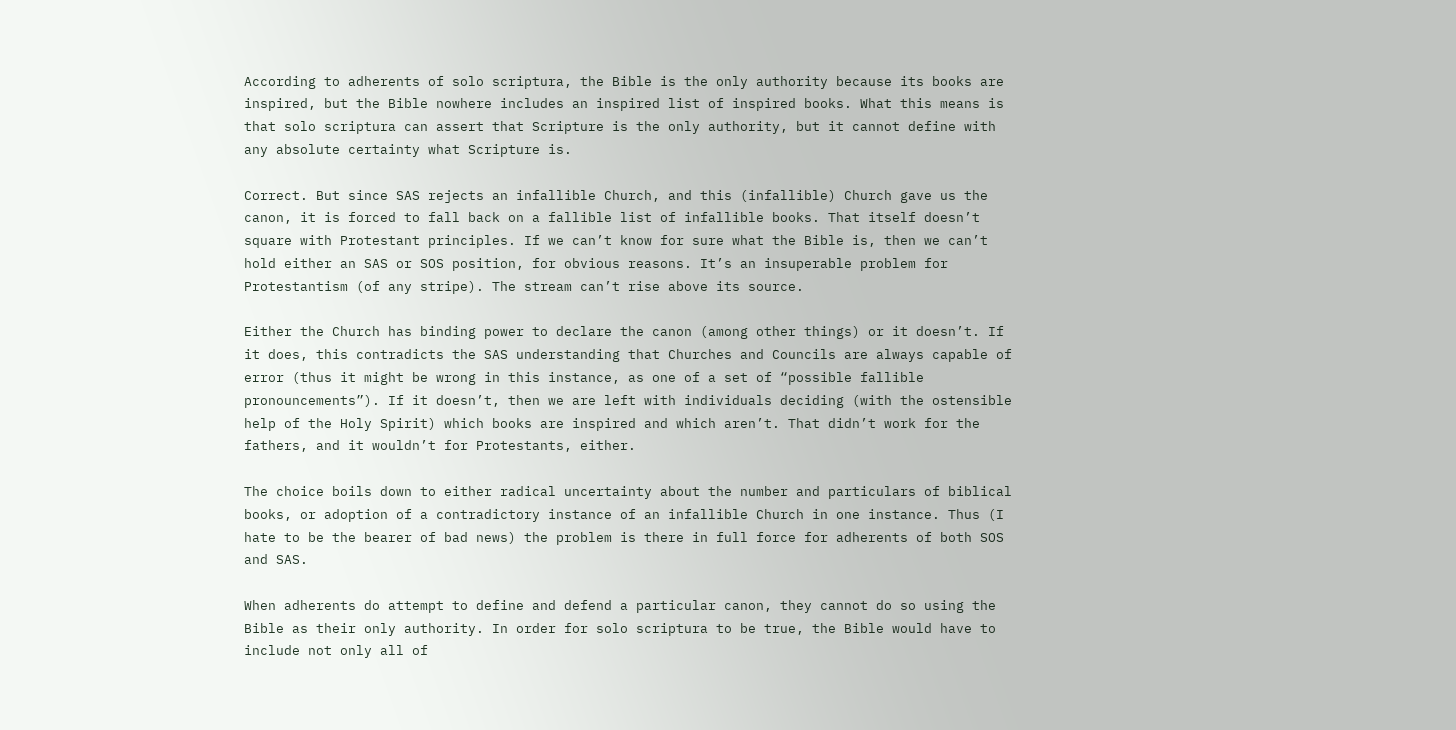According to adherents of solo scriptura, the Bible is the only authority because its books are inspired, but the Bible nowhere includes an inspired list of inspired books. What this means is that solo scriptura can assert that Scripture is the only authority, but it cannot define with any absolute certainty what Scripture is.

Correct. But since SAS rejects an infallible Church, and this (infallible) Church gave us the canon, it is forced to fall back on a fallible list of infallible books. That itself doesn’t square with Protestant principles. If we can’t know for sure what the Bible is, then we can’t hold either an SAS or SOS position, for obvious reasons. It’s an insuperable problem for Protestantism (of any stripe). The stream can’t rise above its source.

Either the Church has binding power to declare the canon (among other things) or it doesn’t. If it does, this contradicts the SAS understanding that Churches and Councils are always capable of error (thus it might be wrong in this instance, as one of a set of “possible fallible pronouncements”). If it doesn’t, then we are left with individuals deciding (with the ostensible help of the Holy Spirit) which books are inspired and which aren’t. That didn’t work for the fathers, and it wouldn’t for Protestants, either.

The choice boils down to either radical uncertainty about the number and particulars of biblical books, or adoption of a contradictory instance of an infallible Church in one instance. Thus (I hate to be the bearer of bad news) the problem is there in full force for adherents of both SOS and SAS.

When adherents do attempt to define and defend a particular canon, they cannot do so using the Bible as their only authority. In order for solo scriptura to be true, the Bible would have to include not only all of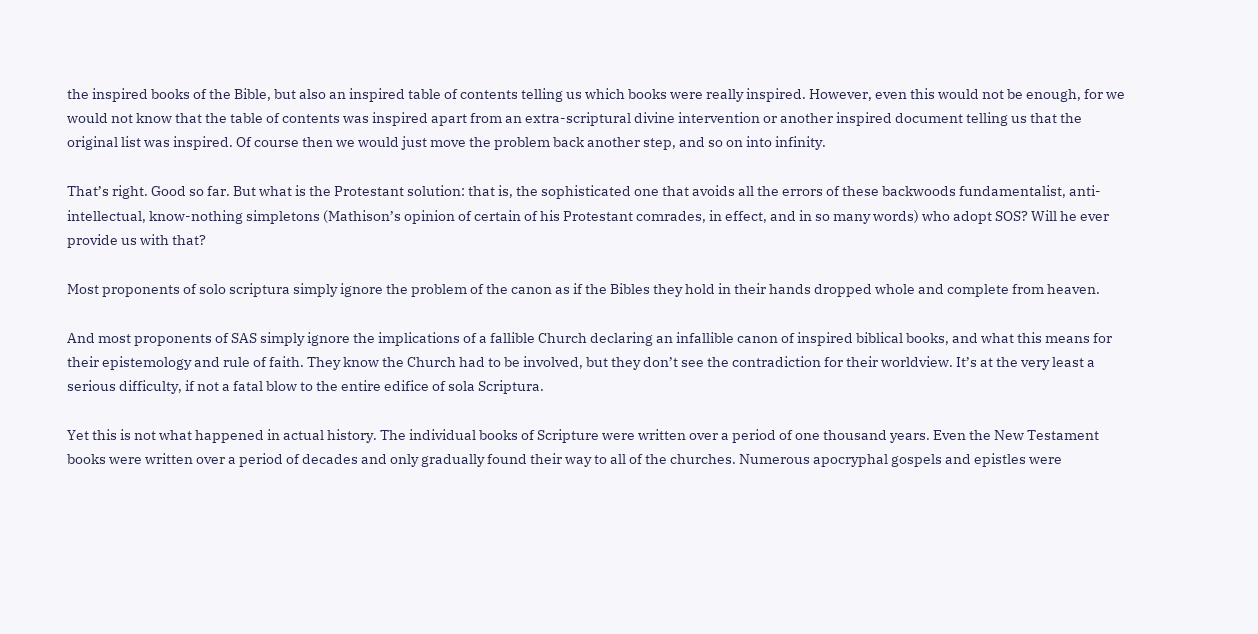the inspired books of the Bible, but also an inspired table of contents telling us which books were really inspired. However, even this would not be enough, for we would not know that the table of contents was inspired apart from an extra-scriptural divine intervention or another inspired document telling us that the original list was inspired. Of course then we would just move the problem back another step, and so on into infinity.

That’s right. Good so far. But what is the Protestant solution: that is, the sophisticated one that avoids all the errors of these backwoods fundamentalist, anti-intellectual, know-nothing simpletons (Mathison’s opinion of certain of his Protestant comrades, in effect, and in so many words) who adopt SOS? Will he ever provide us with that?

Most proponents of solo scriptura simply ignore the problem of the canon as if the Bibles they hold in their hands dropped whole and complete from heaven.

And most proponents of SAS simply ignore the implications of a fallible Church declaring an infallible canon of inspired biblical books, and what this means for their epistemology and rule of faith. They know the Church had to be involved, but they don’t see the contradiction for their worldview. It’s at the very least a serious difficulty, if not a fatal blow to the entire edifice of sola Scriptura.

Yet this is not what happened in actual history. The individual books of Scripture were written over a period of one thousand years. Even the New Testament books were written over a period of decades and only gradually found their way to all of the churches. Numerous apocryphal gospels and epistles were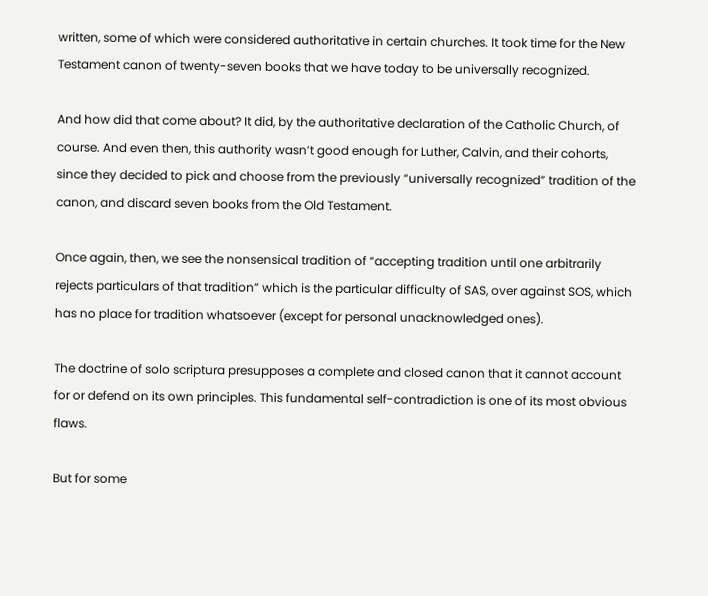written, some of which were considered authoritative in certain churches. It took time for the New Testament canon of twenty-seven books that we have today to be universally recognized.

And how did that come about? It did, by the authoritative declaration of the Catholic Church, of course. And even then, this authority wasn’t good enough for Luther, Calvin, and their cohorts, since they decided to pick and choose from the previously “universally recognized” tradition of the canon, and discard seven books from the Old Testament.

Once again, then, we see the nonsensical tradition of “accepting tradition until one arbitrarily rejects particulars of that tradition” which is the particular difficulty of SAS, over against SOS, which has no place for tradition whatsoever (except for personal unacknowledged ones).

The doctrine of solo scriptura presupposes a complete and closed canon that it cannot account for or defend on its own principles. This fundamental self-contradiction is one of its most obvious flaws.

But for some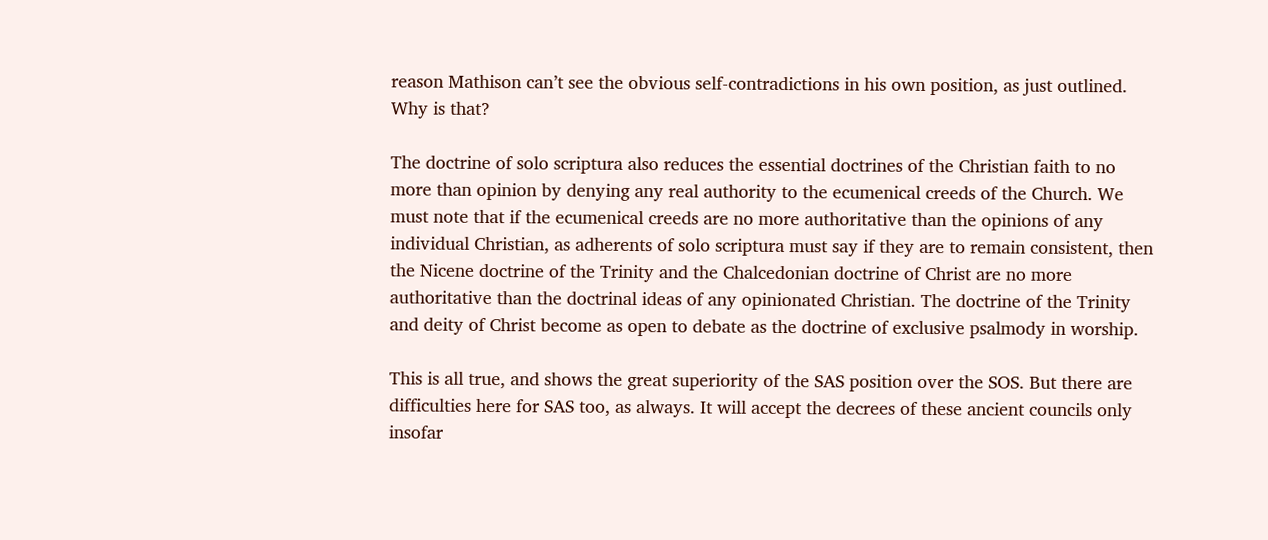reason Mathison can’t see the obvious self-contradictions in his own position, as just outlined. Why is that?

The doctrine of solo scriptura also reduces the essential doctrines of the Christian faith to no more than opinion by denying any real authority to the ecumenical creeds of the Church. We must note that if the ecumenical creeds are no more authoritative than the opinions of any individual Christian, as adherents of solo scriptura must say if they are to remain consistent, then the Nicene doctrine of the Trinity and the Chalcedonian doctrine of Christ are no more authoritative than the doctrinal ideas of any opinionated Christian. The doctrine of the Trinity and deity of Christ become as open to debate as the doctrine of exclusive psalmody in worship.

This is all true, and shows the great superiority of the SAS position over the SOS. But there are difficulties here for SAS too, as always. It will accept the decrees of these ancient councils only insofar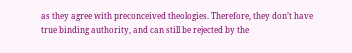as they agree with preconceived theologies. Therefore, they don’t have true binding authority, and can still be rejected by the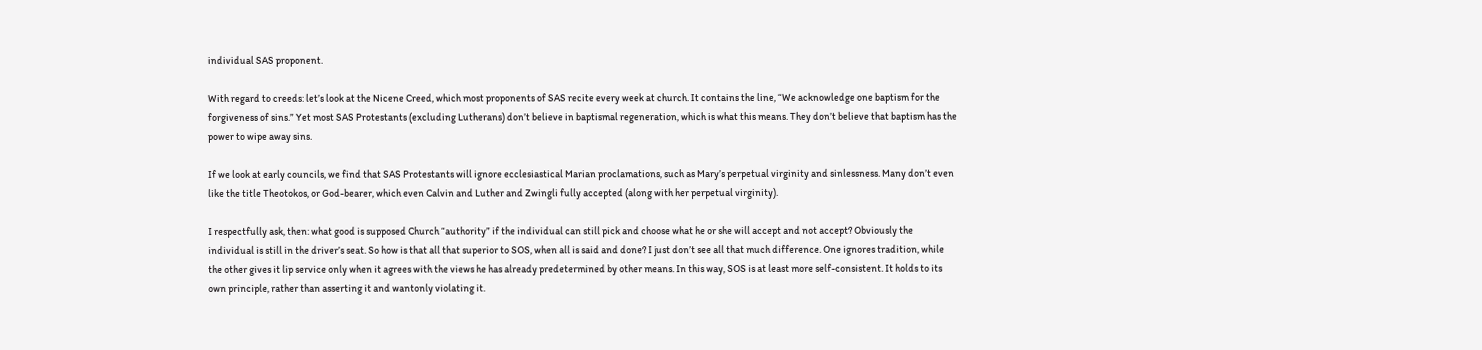individual SAS proponent.

With regard to creeds: let’s look at the Nicene Creed, which most proponents of SAS recite every week at church. It contains the line, “We acknowledge one baptism for the forgiveness of sins.” Yet most SAS Protestants (excluding Lutherans) don’t believe in baptismal regeneration, which is what this means. They don’t believe that baptism has the power to wipe away sins.

If we look at early councils, we find that SAS Protestants will ignore ecclesiastical Marian proclamations, such as Mary’s perpetual virginity and sinlessness. Many don’t even like the title Theotokos, or God-bearer, which even Calvin and Luther and Zwingli fully accepted (along with her perpetual virginity).

I respectfully ask, then: what good is supposed Church “authority” if the individual can still pick and choose what he or she will accept and not accept? Obviously the individual is still in the driver’s seat. So how is that all that superior to SOS, when all is said and done? I just don’t see all that much difference. One ignores tradition, while the other gives it lip service only when it agrees with the views he has already predetermined by other means. In this way, SOS is at least more self-consistent. It holds to its own principle, rather than asserting it and wantonly violating it.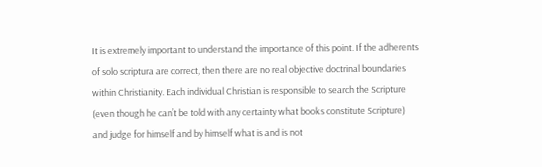It is extremely important to understand the importance of this point. If the adherents of solo scriptura are correct, then there are no real objective doctrinal boundaries within Christianity. Each individual Christian is responsible to search the Scripture (even though he can’t be told with any certainty what books constitute Scripture) and judge for himself and by himself what is and is not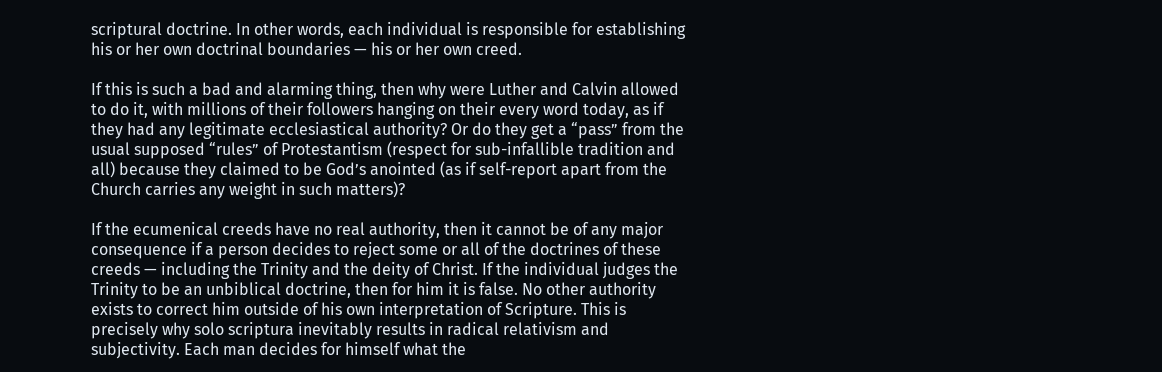scriptural doctrine. In other words, each individual is responsible for establishing his or her own doctrinal boundaries — his or her own creed.

If this is such a bad and alarming thing, then why were Luther and Calvin allowed to do it, with millions of their followers hanging on their every word today, as if they had any legitimate ecclesiastical authority? Or do they get a “pass” from the usual supposed “rules” of Protestantism (respect for sub-infallible tradition and all) because they claimed to be God’s anointed (as if self-report apart from the Church carries any weight in such matters)?

If the ecumenical creeds have no real authority, then it cannot be of any major consequence if a person decides to reject some or all of the doctrines of these creeds — including the Trinity and the deity of Christ. If the individual judges the Trinity to be an unbiblical doctrine, then for him it is false. No other authority exists to correct him outside of his own interpretation of Scripture. This is precisely why solo scriptura inevitably results in radical relativism and subjectivity. Each man decides for himself what the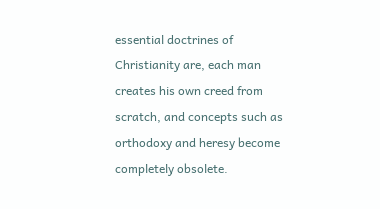essential doctrines of Christianity are, each man creates his own creed from scratch, and concepts such as orthodoxy and heresy become completely obsolete.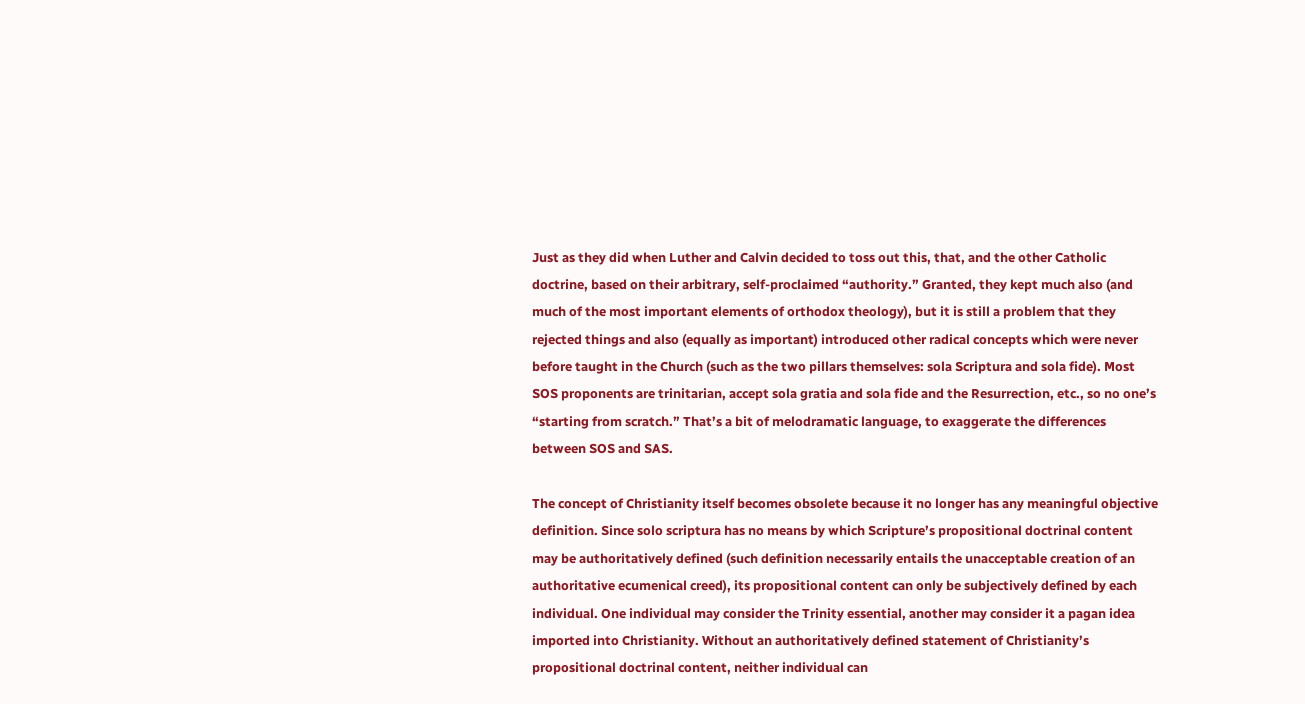Just as they did when Luther and Calvin decided to toss out this, that, and the other Catholic doctrine, based on their arbitrary, self-proclaimed “authority.” Granted, they kept much also (and much of the most important elements of orthodox theology), but it is still a problem that they rejected things and also (equally as important) introduced other radical concepts which were never before taught in the Church (such as the two pillars themselves: sola Scriptura and sola fide). Most SOS proponents are trinitarian, accept sola gratia and sola fide and the Resurrection, etc., so no one’s “starting from scratch.” That’s a bit of melodramatic language, to exaggerate the differences between SOS and SAS.

The concept of Christianity itself becomes obsolete because it no longer has any meaningful objective definition. Since solo scriptura has no means by which Scripture’s propositional doctrinal content may be authoritatively defined (such definition necessarily entails the unacceptable creation of an authoritative ecumenical creed), its propositional content can only be subjectively defined by each individual. One individual may consider the Trinity essential, another may consider it a pagan idea imported into Christianity. Without an authoritatively defined statement of Christianity’s propositional doctrinal content, neither individual can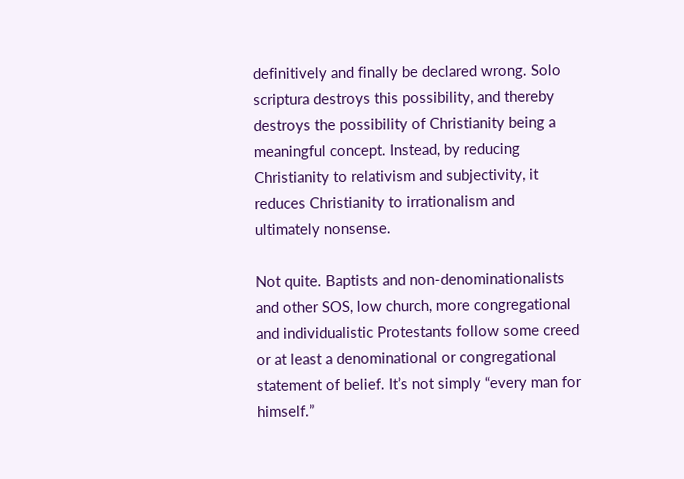definitively and finally be declared wrong. Solo scriptura destroys this possibility, and thereby destroys the possibility of Christianity being a meaningful concept. Instead, by reducing Christianity to relativism and subjectivity, it reduces Christianity to irrationalism and ultimately nonsense.

Not quite. Baptists and non-denominationalists and other SOS, low church, more congregational and individualistic Protestants follow some creed or at least a denominational or congregational statement of belief. It’s not simply “every man for himself.”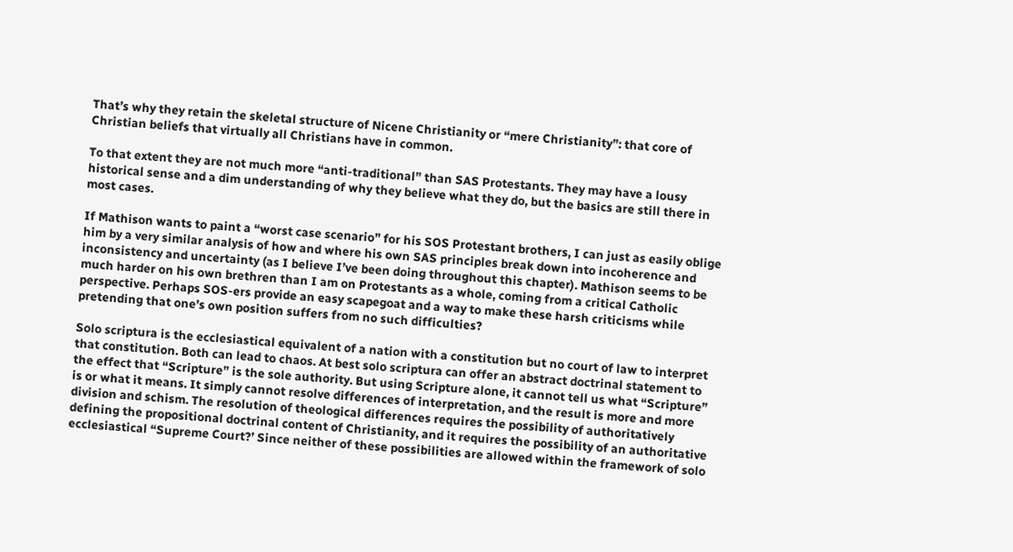That’s why they retain the skeletal structure of Nicene Christianity or “mere Christianity”: that core of Christian beliefs that virtually all Christians have in common.

To that extent they are not much more “anti-traditional” than SAS Protestants. They may have a lousy historical sense and a dim understanding of why they believe what they do, but the basics are still there in most cases.

If Mathison wants to paint a “worst case scenario” for his SOS Protestant brothers, I can just as easily oblige him by a very similar analysis of how and where his own SAS principles break down into incoherence and inconsistency and uncertainty (as I believe I’ve been doing throughout this chapter). Mathison seems to be much harder on his own brethren than I am on Protestants as a whole, coming from a critical Catholic perspective. Perhaps SOS-ers provide an easy scapegoat and a way to make these harsh criticisms while pretending that one’s own position suffers from no such difficulties?

Solo scriptura is the ecclesiastical equivalent of a nation with a constitution but no court of law to interpret that constitution. Both can lead to chaos. At best solo scriptura can offer an abstract doctrinal statement to the effect that “Scripture” is the sole authority. But using Scripture alone, it cannot tell us what “Scripture” is or what it means. It simply cannot resolve differences of interpretation, and the result is more and more division and schism. The resolution of theological differences requires the possibility of authoritatively defining the propositional doctrinal content of Christianity, and it requires the possibility of an authoritative ecclesiastical “Supreme Court?’ Since neither of these possibilities are allowed within the framework of solo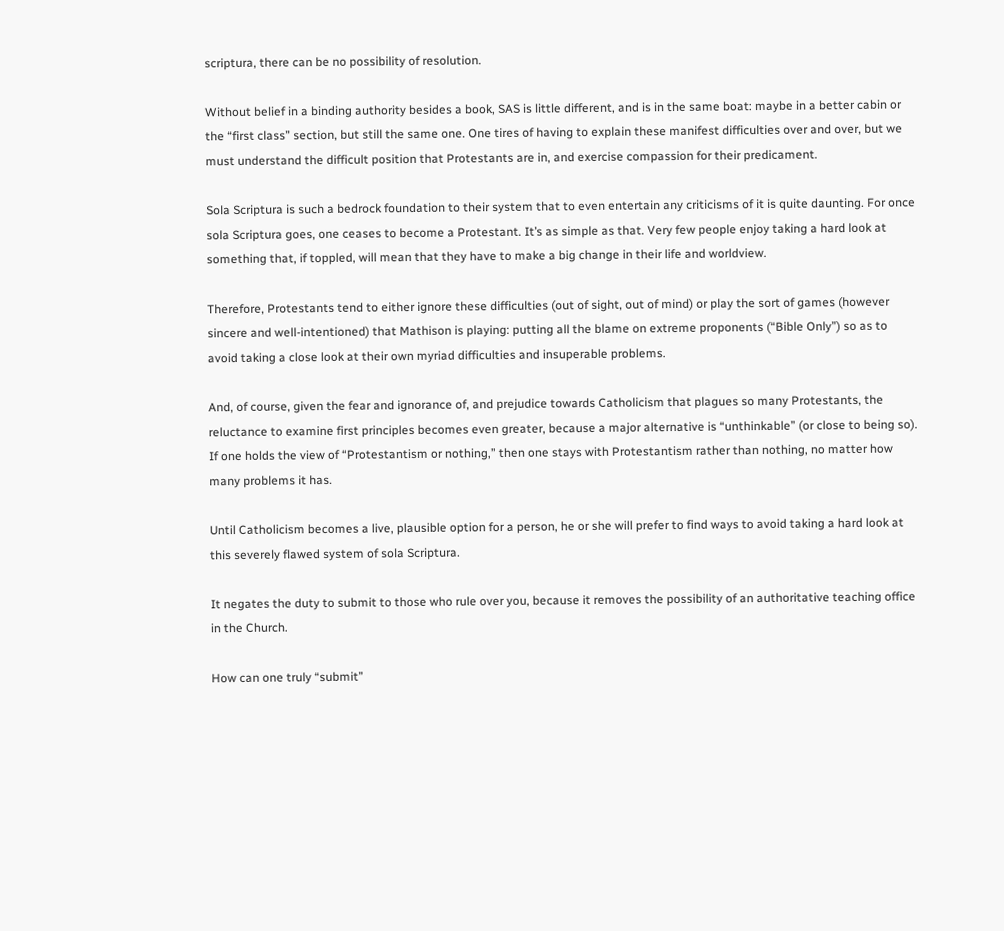scriptura, there can be no possibility of resolution.

Without belief in a binding authority besides a book, SAS is little different, and is in the same boat: maybe in a better cabin or the “first class” section, but still the same one. One tires of having to explain these manifest difficulties over and over, but we must understand the difficult position that Protestants are in, and exercise compassion for their predicament.

Sola Scriptura is such a bedrock foundation to their system that to even entertain any criticisms of it is quite daunting. For once sola Scriptura goes, one ceases to become a Protestant. It’s as simple as that. Very few people enjoy taking a hard look at something that, if toppled, will mean that they have to make a big change in their life and worldview.

Therefore, Protestants tend to either ignore these difficulties (out of sight, out of mind) or play the sort of games (however sincere and well-intentioned) that Mathison is playing: putting all the blame on extreme proponents (“Bible Only”) so as to avoid taking a close look at their own myriad difficulties and insuperable problems.

And, of course, given the fear and ignorance of, and prejudice towards Catholicism that plagues so many Protestants, the reluctance to examine first principles becomes even greater, because a major alternative is “unthinkable” (or close to being so). If one holds the view of “Protestantism or nothing,” then one stays with Protestantism rather than nothing, no matter how many problems it has.

Until Catholicism becomes a live, plausible option for a person, he or she will prefer to find ways to avoid taking a hard look at this severely flawed system of sola Scriptura.

It negates the duty to submit to those who rule over you, because it removes the possibility of an authoritative teaching office in the Church.

How can one truly “submit”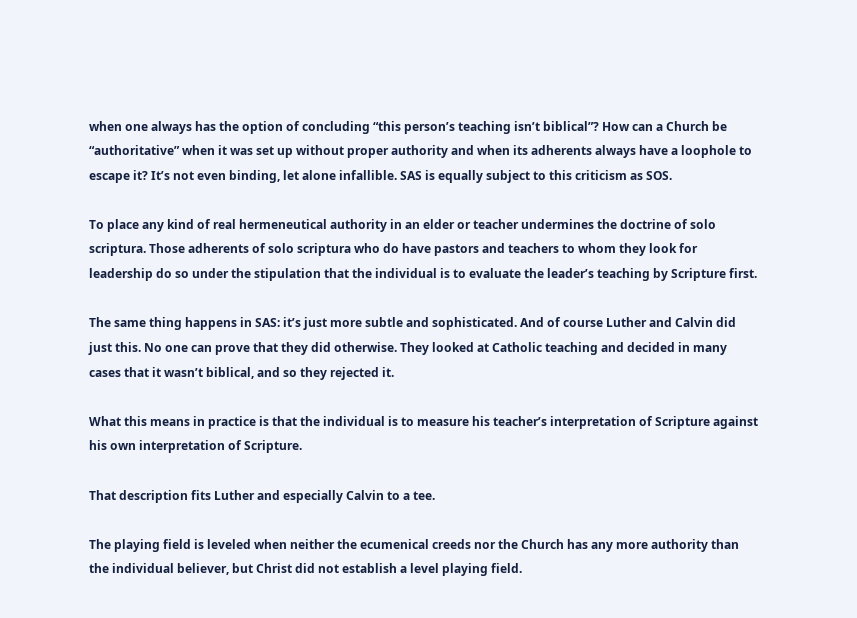when one always has the option of concluding “this person’s teaching isn’t biblical”? How can a Church be “authoritative” when it was set up without proper authority and when its adherents always have a loophole to escape it? It’s not even binding, let alone infallible. SAS is equally subject to this criticism as SOS.

To place any kind of real hermeneutical authority in an elder or teacher undermines the doctrine of solo scriptura. Those adherents of solo scriptura who do have pastors and teachers to whom they look for leadership do so under the stipulation that the individual is to evaluate the leader’s teaching by Scripture first.

The same thing happens in SAS: it’s just more subtle and sophisticated. And of course Luther and Calvin did just this. No one can prove that they did otherwise. They looked at Catholic teaching and decided in many cases that it wasn’t biblical, and so they rejected it.

What this means in practice is that the individual is to measure his teacher’s interpretation of Scripture against his own interpretation of Scripture.

That description fits Luther and especially Calvin to a tee.

The playing field is leveled when neither the ecumenical creeds nor the Church has any more authority than the individual believer, but Christ did not establish a level playing field.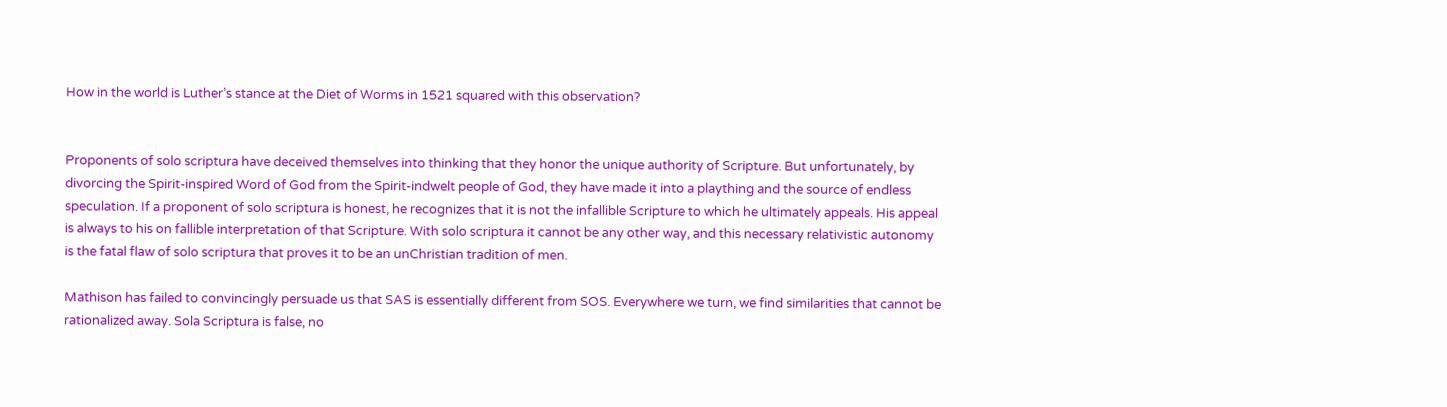How in the world is Luther’s stance at the Diet of Worms in 1521 squared with this observation?


Proponents of solo scriptura have deceived themselves into thinking that they honor the unique authority of Scripture. But unfortunately, by divorcing the Spirit-inspired Word of God from the Spirit-indwelt people of God, they have made it into a plaything and the source of endless speculation. If a proponent of solo scriptura is honest, he recognizes that it is not the infallible Scripture to which he ultimately appeals. His appeal is always to his on fallible interpretation of that Scripture. With solo scriptura it cannot be any other way, and this necessary relativistic autonomy is the fatal flaw of solo scriptura that proves it to be an unChristian tradition of men.

Mathison has failed to convincingly persuade us that SAS is essentially different from SOS. Everywhere we turn, we find similarities that cannot be rationalized away. Sola Scriptura is false, no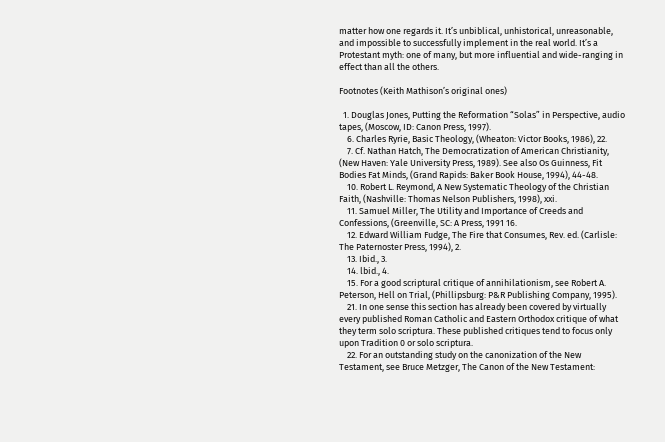matter how one regards it. It’s unbiblical, unhistorical, unreasonable, and impossible to successfully implement in the real world. It’s a Protestant myth: one of many, but more influential and wide-ranging in effect than all the others.

Footnotes (Keith Mathison’s original ones)

  1. Douglas Jones, Putting the Reformation “Solas” in Perspective, audio tapes, (Moscow, ID: Canon Press, 1997).
    6. Charles Ryrie, Basic Theology, (Wheaton: Victor Books, 1986), 22.
    7. Cf. Nathan Hatch, The Democratization of American Christianity, (New Haven: Yale University Press, 1989). See also Os Guinness, Fit Bodies Fat Minds, (Grand Rapids: Baker Book House, 1994), 44-48.
    10. Robert L. Reymond, A New Systematic Theology of the Christian Faith, (Nashville: Thomas Nelson Publishers, 1998), xxi.
    11. Samuel Miller, The Utility and Importance of Creeds and Confessions, (Greenville, SC: A Press, 1991 16.
    12. Edward William Fudge, The Fire that Consumes, Rev. ed. (Carlisle: The Paternoster Press, 1994), 2.
    13. Ibid., 3.
    14. lbid., 4.
    15. For a good scriptural critique of annihilationism, see Robert A. Peterson, Hell on Trial, (Phillipsburg: P&R Publishing Company, 1995).
    21. In one sense this section has already been covered by virtually every published Roman Catholic and Eastern Orthodox critique of what they term solo scriptura. These published critiques tend to focus only upon Tradition 0 or solo scriptura.
    22. For an outstanding study on the canonization of the New Testament, see Bruce Metzger, The Canon of the New Testament: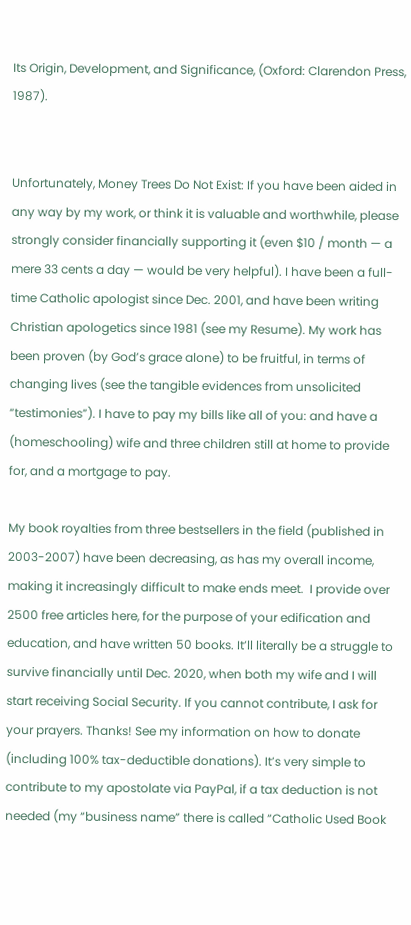Its Origin, Development, and Significance, (Oxford: Clarendon Press, 1987).


Unfortunately, Money Trees Do Not Exist: If you have been aided in any way by my work, or think it is valuable and worthwhile, please strongly consider financially supporting it (even $10 / month — a mere 33 cents a day — would be very helpful). I have been a full-time Catholic apologist since Dec. 2001, and have been writing Christian apologetics since 1981 (see my Resume). My work has been proven (by God’s grace alone) to be fruitful, in terms of changing lives (see the tangible evidences from unsolicited “testimonies”). I have to pay my bills like all of you: and have a (homeschooling) wife and three children still at home to provide for, and a mortgage to pay.

My book royalties from three bestsellers in the field (published in 2003-2007) have been decreasing, as has my overall income, making it increasingly difficult to make ends meet.  I provide over 2500 free articles here, for the purpose of your edification and education, and have written 50 books. It’ll literally be a struggle to survive financially until Dec. 2020, when both my wife and I will start receiving Social Security. If you cannot contribute, I ask for your prayers. Thanks! See my information on how to donate (including 100% tax-deductible donations). It’s very simple to contribute to my apostolate via PayPal, if a tax deduction is not needed (my “business name” there is called “Catholic Used Book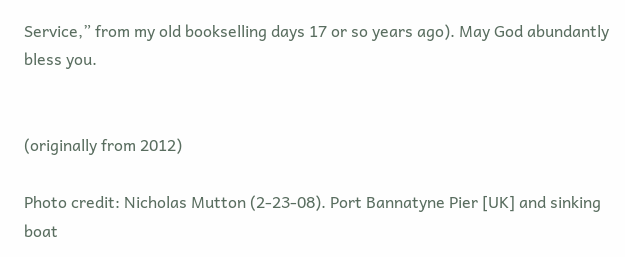Service,” from my old bookselling days 17 or so years ago). May God abundantly bless you.


(originally from 2012)

Photo credit: Nicholas Mutton (2-23-08). Port Bannatyne Pier [UK] and sinking boat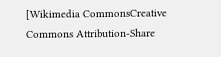[Wikimedia CommonsCreative Commons Attribution-Share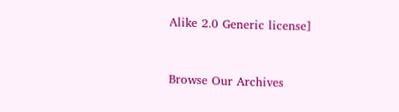Alike 2.0 Generic license]


Browse Our Archives